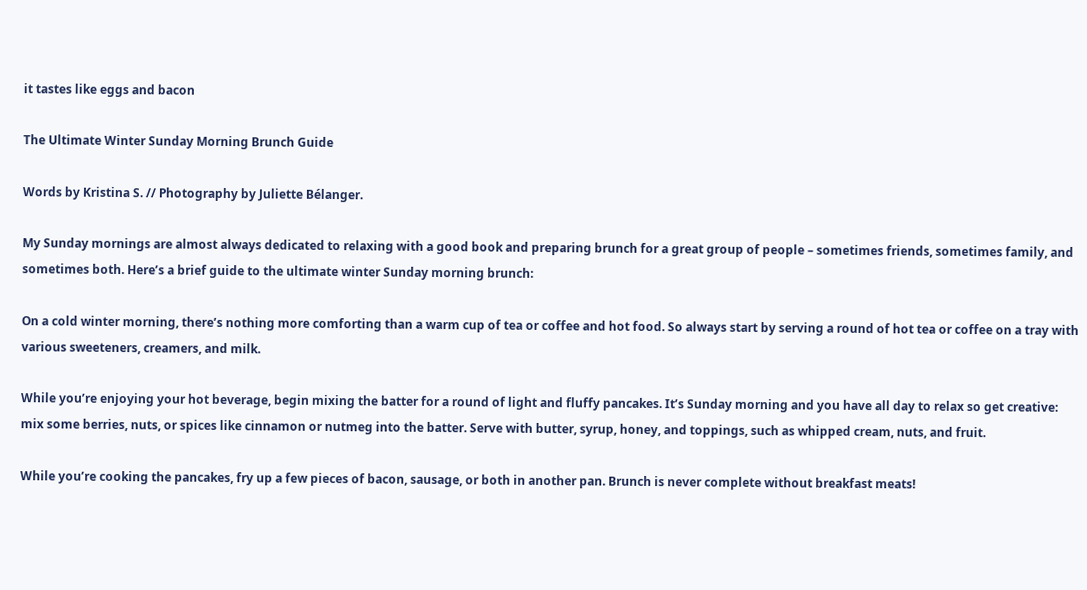it tastes like eggs and bacon

The Ultimate Winter Sunday Morning Brunch Guide

Words by Kristina S. // Photography by Juliette Bélanger.

My Sunday mornings are almost always dedicated to relaxing with a good book and preparing brunch for a great group of people – sometimes friends, sometimes family, and sometimes both. Here’s a brief guide to the ultimate winter Sunday morning brunch:

On a cold winter morning, there’s nothing more comforting than a warm cup of tea or coffee and hot food. So always start by serving a round of hot tea or coffee on a tray with various sweeteners, creamers, and milk.

While you’re enjoying your hot beverage, begin mixing the batter for a round of light and fluffy pancakes. It’s Sunday morning and you have all day to relax so get creative: mix some berries, nuts, or spices like cinnamon or nutmeg into the batter. Serve with butter, syrup, honey, and toppings, such as whipped cream, nuts, and fruit.

While you’re cooking the pancakes, fry up a few pieces of bacon, sausage, or both in another pan. Brunch is never complete without breakfast meats!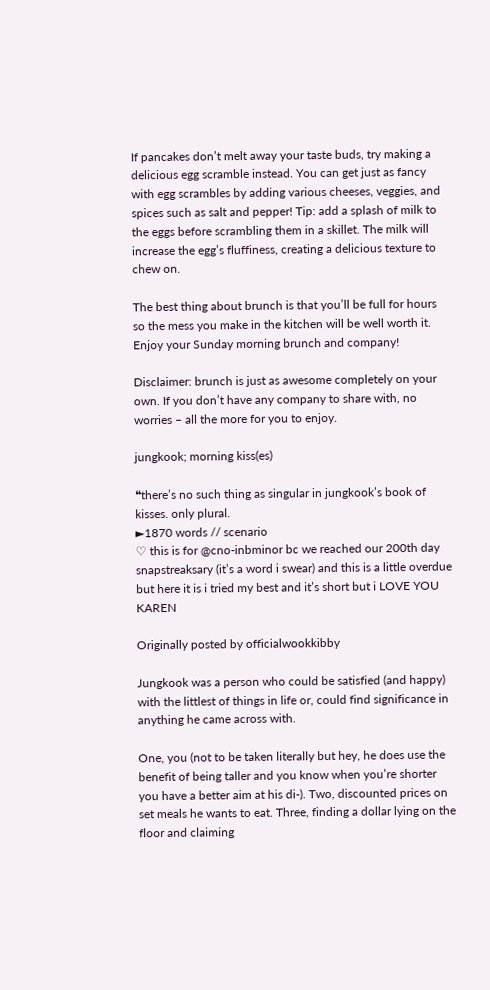If pancakes don’t melt away your taste buds, try making a delicious egg scramble instead. You can get just as fancy with egg scrambles by adding various cheeses, veggies, and spices such as salt and pepper! Tip: add a splash of milk to the eggs before scrambling them in a skillet. The milk will increase the egg’s fluffiness, creating a delicious texture to chew on.

The best thing about brunch is that you’ll be full for hours so the mess you make in the kitchen will be well worth it. Enjoy your Sunday morning brunch and company!

Disclaimer: brunch is just as awesome completely on your own. If you don’t have any company to share with, no worries – all the more for you to enjoy.

jungkook; morning kiss(es)

❝there’s no such thing as singular in jungkook’s book of kisses. only plural.
►1870 words // scenario
♡ this is for @cno-inbminor bc we reached our 200th day snapstreaksary (it’s a word i swear) and this is a little overdue but here it is i tried my best and it’s short but i LOVE YOU KAREN

Originally posted by officialwookkibby

Jungkook was a person who could be satisfied (and happy) with the littlest of things in life or, could find significance in anything he came across with.

One, you (not to be taken literally but hey, he does use the benefit of being taller and you know when you’re shorter you have a better aim at his di-). Two, discounted prices on set meals he wants to eat. Three, finding a dollar lying on the floor and claiming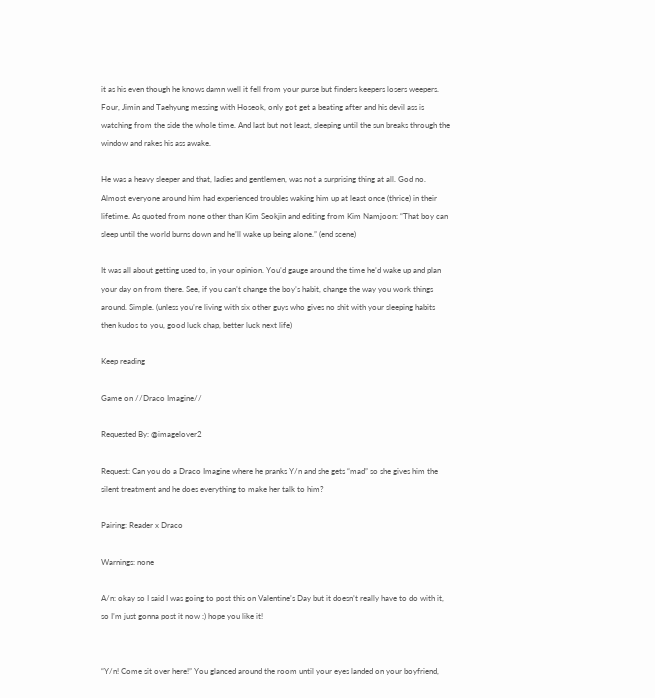it as his even though he knows damn well it fell from your purse but finders keepers losers weepers. Four, Jimin and Taehyung messing with Hoseok, only got get a beating after and his devil ass is watching from the side the whole time. And last but not least, sleeping until the sun breaks through the window and rakes his ass awake.

He was a heavy sleeper and that, ladies and gentlemen, was not a surprising thing at all. God no. Almost everyone around him had experienced troubles waking him up at least once (thrice) in their lifetime. As quoted from none other than Kim Seokjin and editing from Kim Namjoon: “That boy can sleep until the world burns down and he’ll wake up being alone.” (end scene)

It was all about getting used to, in your opinion. You’d gauge around the time he’d wake up and plan your day on from there. See, if you can’t change the boy’s habit, change the way you work things around. Simple. (unless you’re living with six other guys who gives no shit with your sleeping habits then kudos to you, good luck chap, better luck next life)

Keep reading

Game on //Draco Imagine//

Requested By: @imagelover2

Request: Can you do a Draco Imagine where he pranks Y/n and she gets “mad” so she gives him the silent treatment and he does everything to make her talk to him?

Pairing: Reader x Draco

Warnings: none

A/n: okay so I said I was going to post this on Valentine’s Day but it doesn’t really have to do with it, so I’m just gonna post it now :) hope you like it!


“Y/n! Come sit over here!” You glanced around the room until your eyes landed on your boyfriend,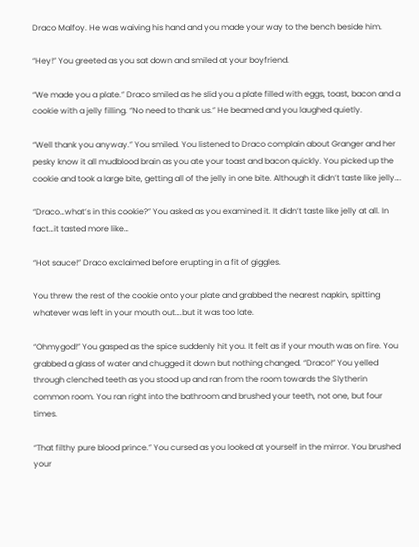Draco Malfoy. He was waiving his hand and you made your way to the bench beside him.

“Hey!” You greeted as you sat down and smiled at your boyfriend.

“We made you a plate.” Draco smiled as he slid you a plate filled with eggs, toast, bacon and a cookie with a jelly filling. “No need to thank us.” He beamed and you laughed quietly.

“Well thank you anyway.” You smiled. You listened to Draco complain about Granger and her pesky know it all mudblood brain as you ate your toast and bacon quickly. You picked up the cookie and took a large bite, getting all of the jelly in one bite. Although it didn’t taste like jelly….

“Draco…what’s in this cookie?” You asked as you examined it. It didn’t taste like jelly at all. In fact…it tasted more like…

“Hot sauce!” Draco exclaimed before erupting in a fit of giggles.

You threw the rest of the cookie onto your plate and grabbed the nearest napkin, spitting whatever was left in your mouth out….but it was too late.

“Ohmygod!” You gasped as the spice suddenly hit you. It felt as if your mouth was on fire. You grabbed a glass of water and chugged it down but nothing changed. “Draco!” You yelled through clenched teeth as you stood up and ran from the room towards the Slytherin common room. You ran right into the bathroom and brushed your teeth, not one, but four times.

“That filthy pure blood prince.” You cursed as you looked at yourself in the mirror. You brushed your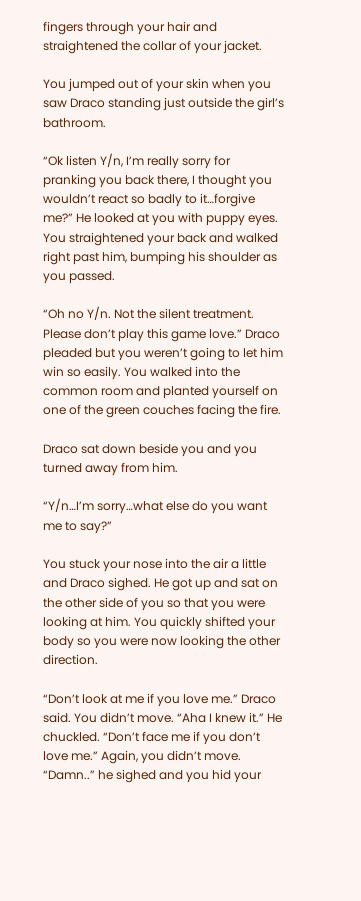fingers through your hair and straightened the collar of your jacket.

You jumped out of your skin when you saw Draco standing just outside the girl’s bathroom.

“Ok listen Y/n, I’m really sorry for pranking you back there, I thought you wouldn’t react so badly to it…forgive me?” He looked at you with puppy eyes. You straightened your back and walked right past him, bumping his shoulder as you passed.

“Oh no Y/n. Not the silent treatment. Please don’t play this game love.” Draco pleaded but you weren’t going to let him win so easily. You walked into the common room and planted yourself on one of the green couches facing the fire.

Draco sat down beside you and you turned away from him.

“Y/n…I’m sorry…what else do you want me to say?”

You stuck your nose into the air a little and Draco sighed. He got up and sat on the other side of you so that you were looking at him. You quickly shifted your body so you were now looking the other direction.

“Don’t look at me if you love me.” Draco said. You didn’t move. “Aha I knew it.” He chuckled. “Don’t face me if you don’t love me.” Again, you didn’t move. “Damn..” he sighed and you hid your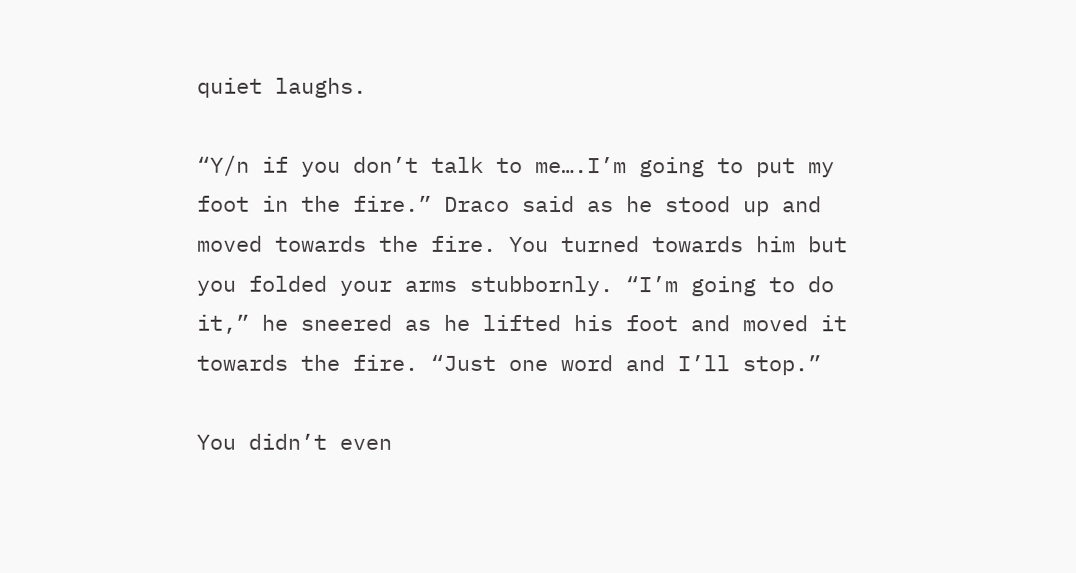quiet laughs.

“Y/n if you don’t talk to me….I’m going to put my foot in the fire.” Draco said as he stood up and moved towards the fire. You turned towards him but you folded your arms stubbornly. “I’m going to do it,” he sneered as he lifted his foot and moved it towards the fire. “Just one word and I’ll stop.”

You didn’t even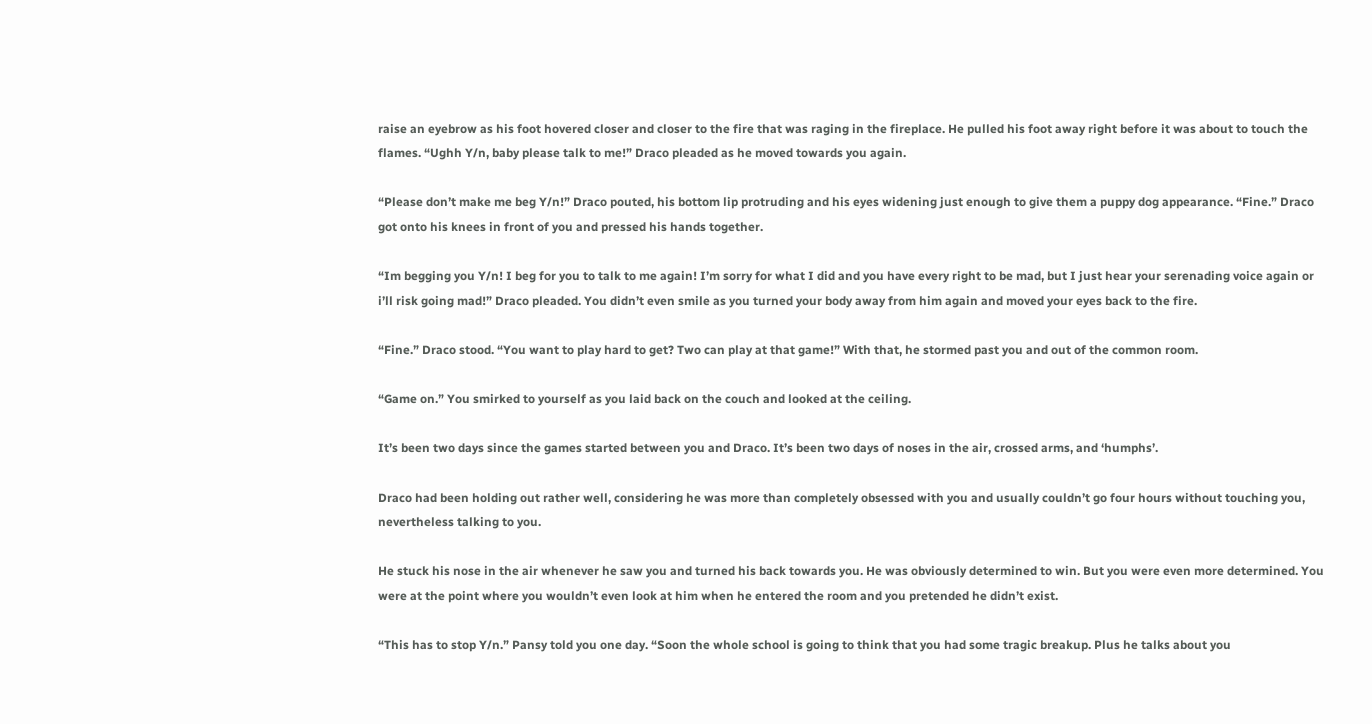raise an eyebrow as his foot hovered closer and closer to the fire that was raging in the fireplace. He pulled his foot away right before it was about to touch the flames. “Ughh Y/n, baby please talk to me!” Draco pleaded as he moved towards you again.

“Please don’t make me beg Y/n!” Draco pouted, his bottom lip protruding and his eyes widening just enough to give them a puppy dog appearance. “Fine.” Draco got onto his knees in front of you and pressed his hands together.

“Im begging you Y/n! I beg for you to talk to me again! I’m sorry for what I did and you have every right to be mad, but I just hear your serenading voice again or i’ll risk going mad!” Draco pleaded. You didn’t even smile as you turned your body away from him again and moved your eyes back to the fire.

“Fine.” Draco stood. “You want to play hard to get? Two can play at that game!” With that, he stormed past you and out of the common room.

“Game on.” You smirked to yourself as you laid back on the couch and looked at the ceiling.

It’s been two days since the games started between you and Draco. It’s been two days of noses in the air, crossed arms, and ‘humphs’.

Draco had been holding out rather well, considering he was more than completely obsessed with you and usually couldn’t go four hours without touching you, nevertheless talking to you.

He stuck his nose in the air whenever he saw you and turned his back towards you. He was obviously determined to win. But you were even more determined. You were at the point where you wouldn’t even look at him when he entered the room and you pretended he didn’t exist.

“This has to stop Y/n.” Pansy told you one day. “Soon the whole school is going to think that you had some tragic breakup. Plus he talks about you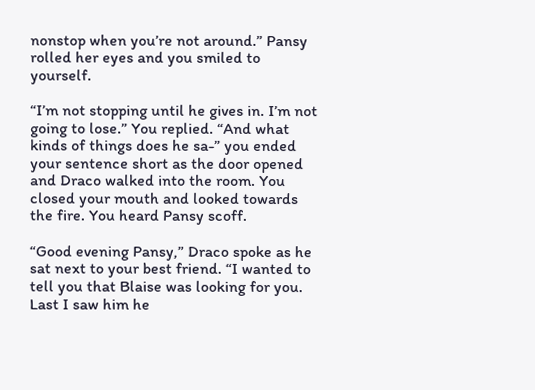nonstop when you’re not around.” Pansy rolled her eyes and you smiled to yourself.

“I’m not stopping until he gives in. I’m not going to lose.” You replied. “And what kinds of things does he sa-” you ended your sentence short as the door opened and Draco walked into the room. You closed your mouth and looked towards the fire. You heard Pansy scoff.

“Good evening Pansy,” Draco spoke as he sat next to your best friend. “I wanted to tell you that Blaise was looking for you. Last I saw him he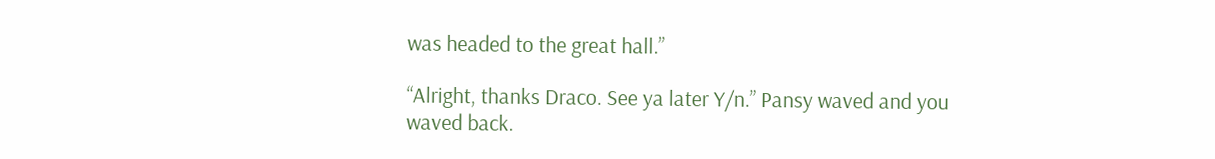was headed to the great hall.”

“Alright, thanks Draco. See ya later Y/n.” Pansy waved and you waved back.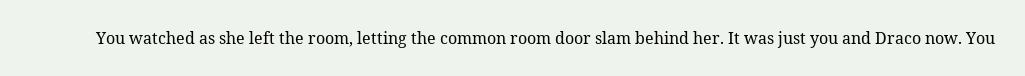You watched as she left the room, letting the common room door slam behind her. It was just you and Draco now. You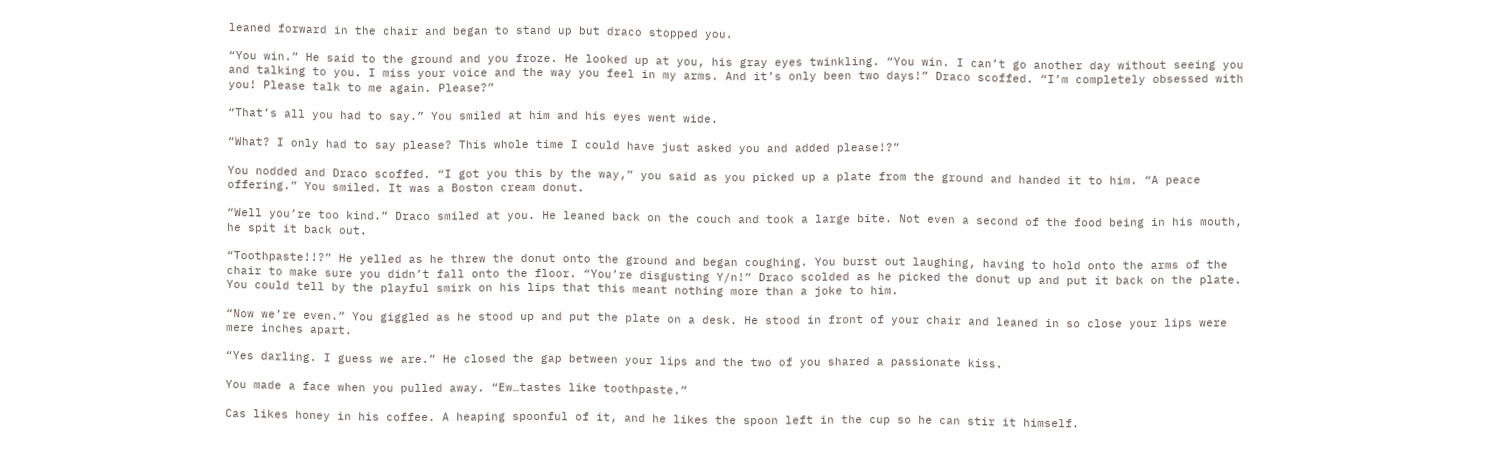leaned forward in the chair and began to stand up but draco stopped you.

“You win.” He said to the ground and you froze. He looked up at you, his gray eyes twinkling. “You win. I can’t go another day without seeing you and talking to you. I miss your voice and the way you feel in my arms. And it’s only been two days!” Draco scoffed. “I’m completely obsessed with you! Please talk to me again. Please?”

“That’s all you had to say.” You smiled at him and his eyes went wide.

“What? I only had to say please? This whole time I could have just asked you and added please!?”

You nodded and Draco scoffed. “I got you this by the way,” you said as you picked up a plate from the ground and handed it to him. “A peace offering.” You smiled. It was a Boston cream donut.

“Well you’re too kind.” Draco smiled at you. He leaned back on the couch and took a large bite. Not even a second of the food being in his mouth, he spit it back out.

“Toothpaste!!?” He yelled as he threw the donut onto the ground and began coughing. You burst out laughing, having to hold onto the arms of the chair to make sure you didn’t fall onto the floor. “You’re disgusting Y/n!” Draco scolded as he picked the donut up and put it back on the plate. You could tell by the playful smirk on his lips that this meant nothing more than a joke to him.

“Now we’re even.” You giggled as he stood up and put the plate on a desk. He stood in front of your chair and leaned in so close your lips were mere inches apart.

“Yes darling. I guess we are.” He closed the gap between your lips and the two of you shared a passionate kiss.

You made a face when you pulled away. “Ew…tastes like toothpaste.”

Cas likes honey in his coffee. A heaping spoonful of it, and he likes the spoon left in the cup so he can stir it himself.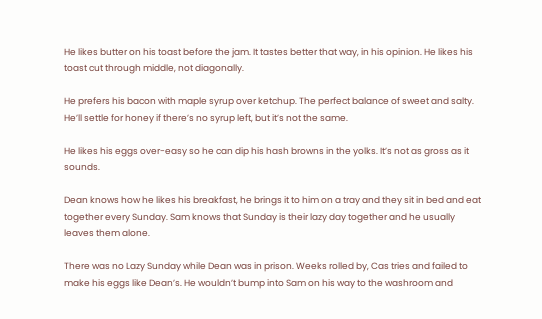He likes butter on his toast before the jam. It tastes better that way, in his opinion. He likes his toast cut through middle, not diagonally.

He prefers his bacon with maple syrup over ketchup. The perfect balance of sweet and salty. He’ll settle for honey if there’s no syrup left, but it’s not the same.

He likes his eggs over-easy so he can dip his hash browns in the yolks. It’s not as gross as it sounds.

Dean knows how he likes his breakfast, he brings it to him on a tray and they sit in bed and eat together every Sunday. Sam knows that Sunday is their lazy day together and he usually leaves them alone.

There was no Lazy Sunday while Dean was in prison. Weeks rolled by, Cas tries and failed to make his eggs like Dean’s. He wouldn’t bump into Sam on his way to the washroom and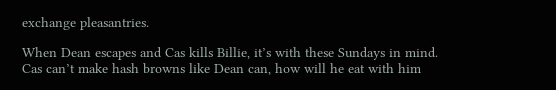exchange pleasantries.

When Dean escapes and Cas kills Billie, it’s with these Sundays in mind. Cas can’t make hash browns like Dean can, how will he eat with him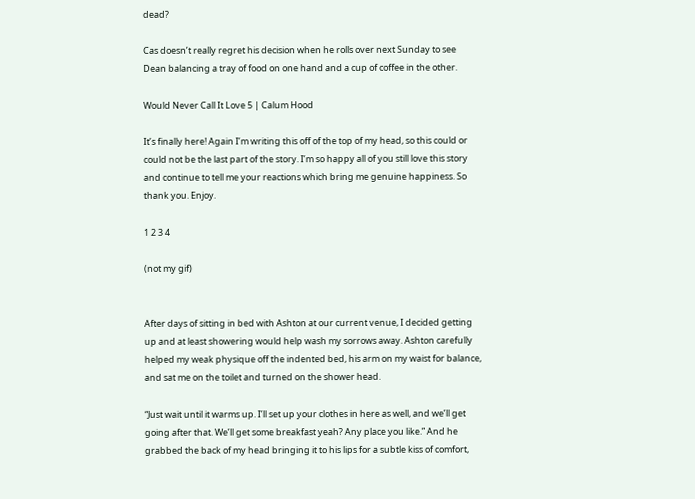dead?

Cas doesn’t really regret his decision when he rolls over next Sunday to see Dean balancing a tray of food on one hand and a cup of coffee in the other.

Would Never Call It Love 5 | Calum Hood

It’s finally here! Again I’m writing this off of the top of my head, so this could or could not be the last part of the story. I’m so happy all of you still love this story and continue to tell me your reactions which bring me genuine happiness. So thank you. Enjoy.

1 2 3 4

(not my gif)


After days of sitting in bed with Ashton at our current venue, I decided getting up and at least showering would help wash my sorrows away. Ashton carefully helped my weak physique off the indented bed, his arm on my waist for balance, and sat me on the toilet and turned on the shower head.

“Just wait until it warms up. I’ll set up your clothes in here as well, and we’ll get going after that. We’ll get some breakfast yeah? Any place you like.” And he grabbed the back of my head bringing it to his lips for a subtle kiss of comfort,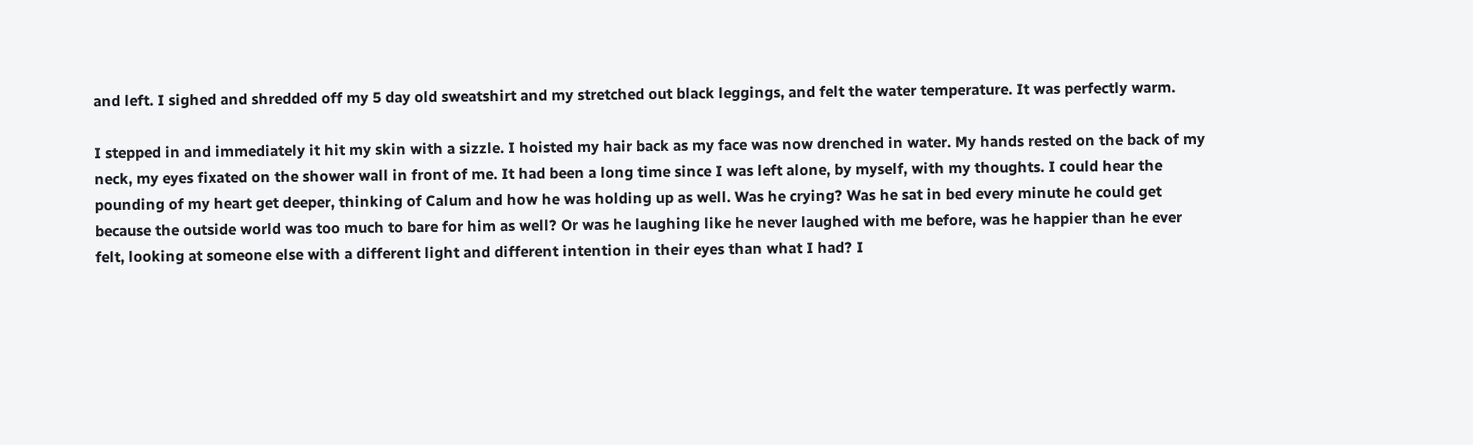and left. I sighed and shredded off my 5 day old sweatshirt and my stretched out black leggings, and felt the water temperature. It was perfectly warm.

I stepped in and immediately it hit my skin with a sizzle. I hoisted my hair back as my face was now drenched in water. My hands rested on the back of my neck, my eyes fixated on the shower wall in front of me. It had been a long time since I was left alone, by myself, with my thoughts. I could hear the pounding of my heart get deeper, thinking of Calum and how he was holding up as well. Was he crying? Was he sat in bed every minute he could get because the outside world was too much to bare for him as well? Or was he laughing like he never laughed with me before, was he happier than he ever felt, looking at someone else with a different light and different intention in their eyes than what I had? I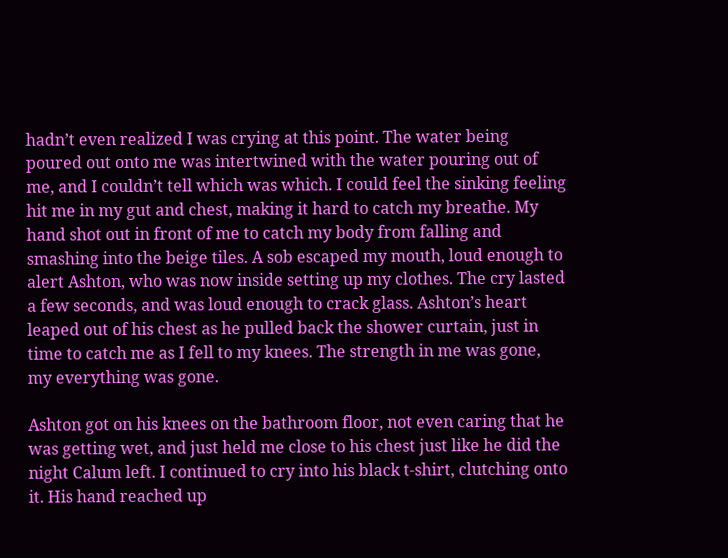hadn’t even realized I was crying at this point. The water being poured out onto me was intertwined with the water pouring out of me, and I couldn’t tell which was which. I could feel the sinking feeling hit me in my gut and chest, making it hard to catch my breathe. My hand shot out in front of me to catch my body from falling and smashing into the beige tiles. A sob escaped my mouth, loud enough to alert Ashton, who was now inside setting up my clothes. The cry lasted a few seconds, and was loud enough to crack glass. Ashton’s heart leaped out of his chest as he pulled back the shower curtain, just in time to catch me as I fell to my knees. The strength in me was gone, my everything was gone.

Ashton got on his knees on the bathroom floor, not even caring that he was getting wet, and just held me close to his chest just like he did the night Calum left. I continued to cry into his black t-shirt, clutching onto it. His hand reached up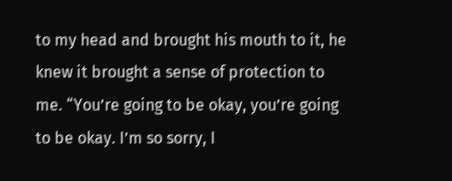to my head and brought his mouth to it, he knew it brought a sense of protection to me. “You’re going to be okay, you’re going to be okay. I’m so sorry, I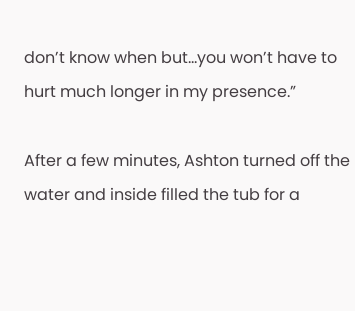don’t know when but…you won’t have to hurt much longer in my presence.”

After a few minutes, Ashton turned off the water and inside filled the tub for a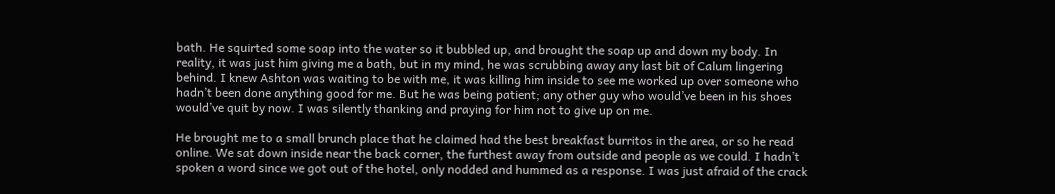bath. He squirted some soap into the water so it bubbled up, and brought the soap up and down my body. In reality, it was just him giving me a bath, but in my mind, he was scrubbing away any last bit of Calum lingering behind. I knew Ashton was waiting to be with me, it was killing him inside to see me worked up over someone who hadn’t been done anything good for me. But he was being patient; any other guy who would’ve been in his shoes would’ve quit by now. I was silently thanking and praying for him not to give up on me.

He brought me to a small brunch place that he claimed had the best breakfast burritos in the area, or so he read online. We sat down inside near the back corner, the furthest away from outside and people as we could. I hadn’t spoken a word since we got out of the hotel, only nodded and hummed as a response. I was just afraid of the crack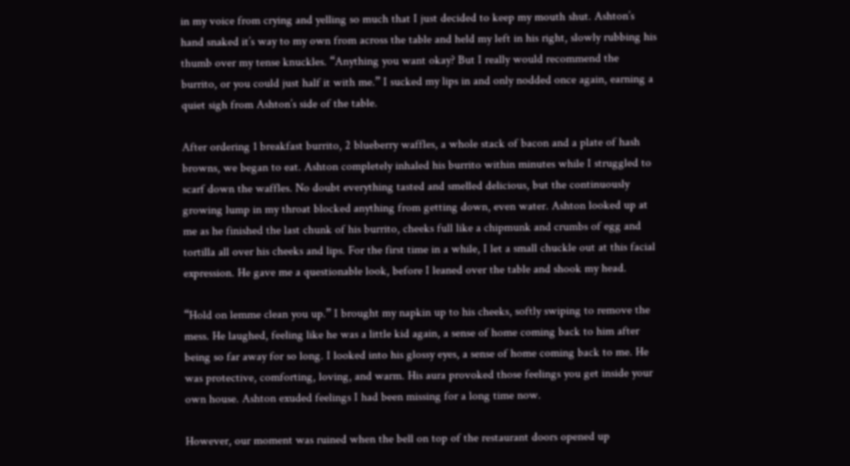in my voice from crying and yelling so much that I just decided to keep my mouth shut. Ashton’s hand snaked it’s way to my own from across the table and held my left in his right, slowly rubbing his thumb over my tense knuckles. “Anything you want okay? But I really would recommend the burrito, or you could just half it with me.” I sucked my lips in and only nodded once again, earning a quiet sigh from Ashton’s side of the table.

After ordering 1 breakfast burrito, 2 blueberry waffles, a whole stack of bacon and a plate of hash browns, we began to eat. Ashton completely inhaled his burrito within minutes while I struggled to scarf down the waffles. No doubt everything tasted and smelled delicious, but the continuously growing lump in my throat blocked anything from getting down, even water. Ashton looked up at me as he finished the last chunk of his burrito, cheeks full like a chipmunk and crumbs of egg and tortilla all over his cheeks and lips. For the first time in a while, I let a small chuckle out at this facial expression. He gave me a questionable look, before I leaned over the table and shook my head.

“Hold on lemme clean you up.” I brought my napkin up to his cheeks, softly swiping to remove the mess. He laughed, feeling like he was a little kid again, a sense of home coming back to him after being so far away for so long. I looked into his glossy eyes, a sense of home coming back to me. He was protective, comforting, loving, and warm. His aura provoked those feelings you get inside your own house. Ashton exuded feelings I had been missing for a long time now.

However, our moment was ruined when the bell on top of the restaurant doors opened up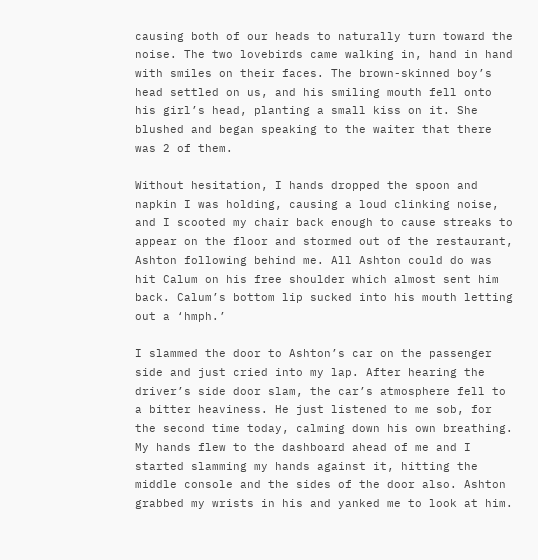causing both of our heads to naturally turn toward the noise. The two lovebirds came walking in, hand in hand with smiles on their faces. The brown-skinned boy’s head settled on us, and his smiling mouth fell onto his girl’s head, planting a small kiss on it. She blushed and began speaking to the waiter that there was 2 of them.

Without hesitation, I hands dropped the spoon and napkin I was holding, causing a loud clinking noise, and I scooted my chair back enough to cause streaks to appear on the floor and stormed out of the restaurant, Ashton following behind me. All Ashton could do was hit Calum on his free shoulder which almost sent him back. Calum’s bottom lip sucked into his mouth letting out a ‘hmph.’

I slammed the door to Ashton’s car on the passenger side and just cried into my lap. After hearing the driver’s side door slam, the car’s atmosphere fell to a bitter heaviness. He just listened to me sob, for the second time today, calming down his own breathing. My hands flew to the dashboard ahead of me and I started slamming my hands against it, hitting the middle console and the sides of the door also. Ashton grabbed my wrists in his and yanked me to look at him.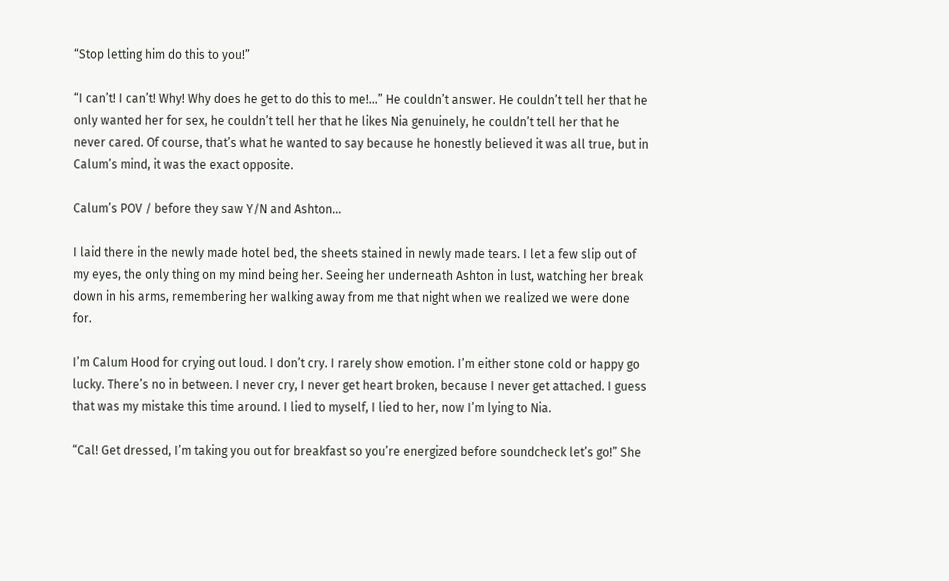“Stop letting him do this to you!”

“I can’t! I can’t! Why! Why does he get to do this to me!…” He couldn’t answer. He couldn’t tell her that he only wanted her for sex, he couldn’t tell her that he likes Nia genuinely, he couldn’t tell her that he never cared. Of course, that’s what he wanted to say because he honestly believed it was all true, but in Calum’s mind, it was the exact opposite.

Calum’s POV / before they saw Y/N and Ashton…

I laid there in the newly made hotel bed, the sheets stained in newly made tears. I let a few slip out of my eyes, the only thing on my mind being her. Seeing her underneath Ashton in lust, watching her break down in his arms, remembering her walking away from me that night when we realized we were done for.

I’m Calum Hood for crying out loud. I don’t cry. I rarely show emotion. I’m either stone cold or happy go lucky. There’s no in between. I never cry, I never get heart broken, because I never get attached. I guess that was my mistake this time around. I lied to myself, I lied to her, now I’m lying to Nia.

“Cal! Get dressed, I’m taking you out for breakfast so you’re energized before soundcheck let’s go!” She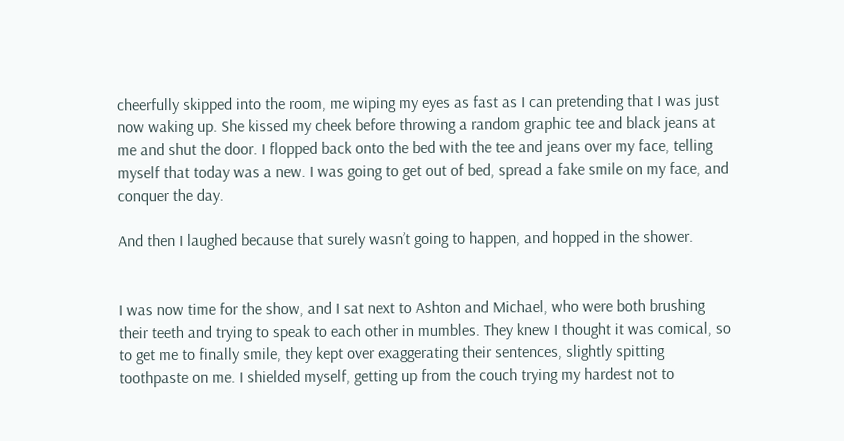cheerfully skipped into the room, me wiping my eyes as fast as I can pretending that I was just now waking up. She kissed my cheek before throwing a random graphic tee and black jeans at me and shut the door. I flopped back onto the bed with the tee and jeans over my face, telling myself that today was a new. I was going to get out of bed, spread a fake smile on my face, and conquer the day.

And then I laughed because that surely wasn’t going to happen, and hopped in the shower.


I was now time for the show, and I sat next to Ashton and Michael, who were both brushing their teeth and trying to speak to each other in mumbles. They knew I thought it was comical, so to get me to finally smile, they kept over exaggerating their sentences, slightly spitting toothpaste on me. I shielded myself, getting up from the couch trying my hardest not to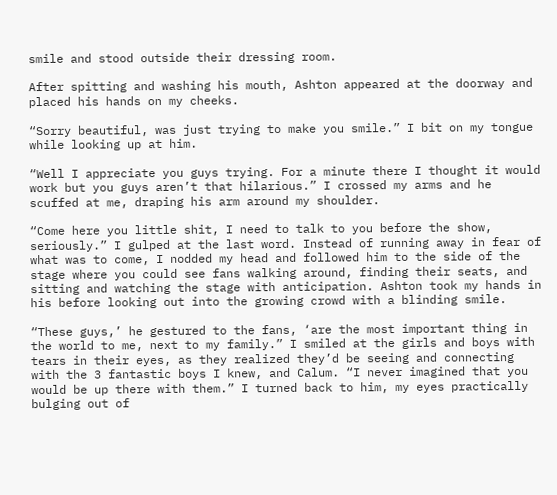smile and stood outside their dressing room.

After spitting and washing his mouth, Ashton appeared at the doorway and placed his hands on my cheeks.

“Sorry beautiful, was just trying to make you smile.” I bit on my tongue while looking up at him.

“Well I appreciate you guys trying. For a minute there I thought it would work but you guys aren’t that hilarious.” I crossed my arms and he scuffed at me, draping his arm around my shoulder.

“Come here you little shit, I need to talk to you before the show, seriously.” I gulped at the last word. Instead of running away in fear of what was to come, I nodded my head and followed him to the side of the stage where you could see fans walking around, finding their seats, and sitting and watching the stage with anticipation. Ashton took my hands in his before looking out into the growing crowd with a blinding smile.

“These guys,’ he gestured to the fans, ‘are the most important thing in the world to me, next to my family.” I smiled at the girls and boys with tears in their eyes, as they realized they’d be seeing and connecting with the 3 fantastic boys I knew, and Calum. “I never imagined that you would be up there with them.” I turned back to him, my eyes practically bulging out of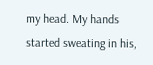my head. My hands started sweating in his,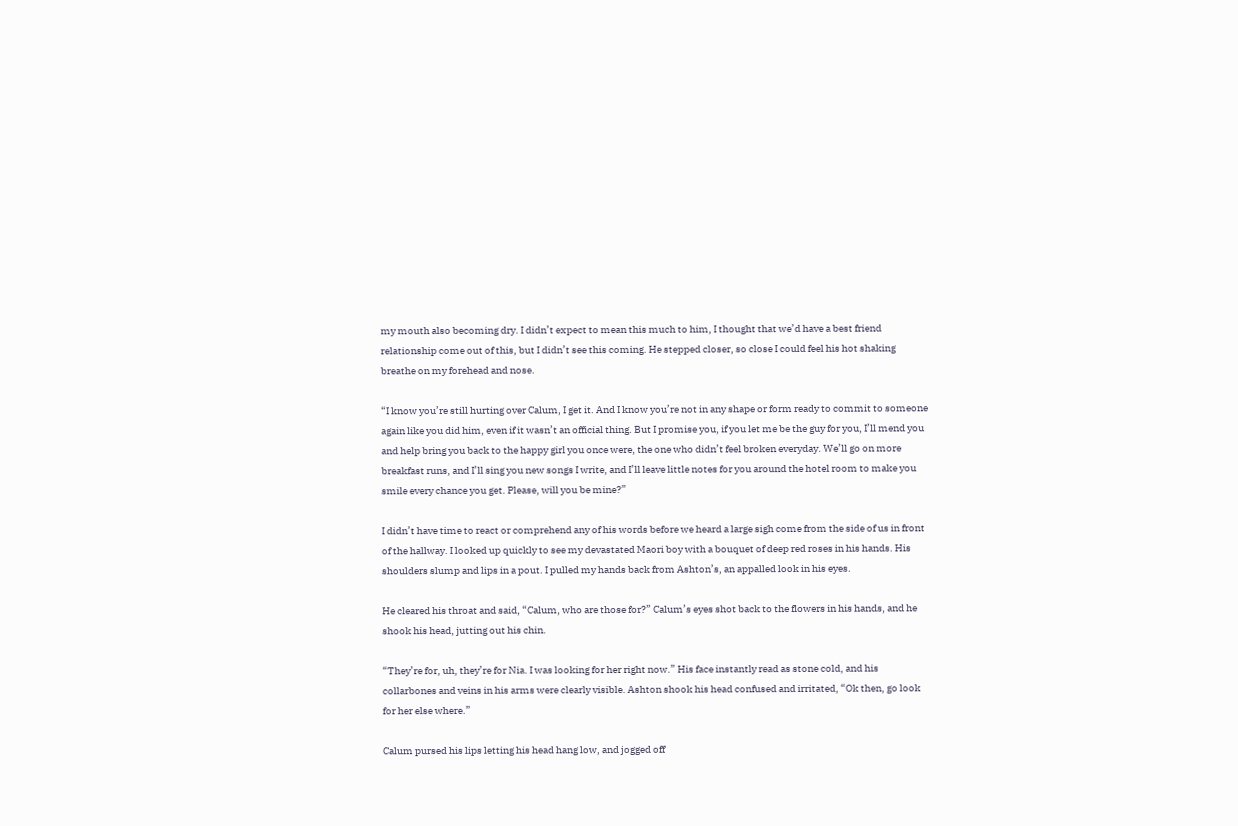my mouth also becoming dry. I didn’t expect to mean this much to him, I thought that we’d have a best friend relationship come out of this, but I didn’t see this coming. He stepped closer, so close I could feel his hot shaking breathe on my forehead and nose.

“I know you’re still hurting over Calum, I get it. And I know you’re not in any shape or form ready to commit to someone again like you did him, even if it wasn’t an official thing. But I promise you, if you let me be the guy for you, I’ll mend you and help bring you back to the happy girl you once were, the one who didn’t feel broken everyday. We’ll go on more breakfast runs, and I’ll sing you new songs I write, and I’ll leave little notes for you around the hotel room to make you smile every chance you get. Please, will you be mine?”

I didn’t have time to react or comprehend any of his words before we heard a large sigh come from the side of us in front of the hallway. I looked up quickly to see my devastated Maori boy with a bouquet of deep red roses in his hands. His shoulders slump and lips in a pout. I pulled my hands back from Ashton’s, an appalled look in his eyes.

He cleared his throat and said, “Calum, who are those for?” Calum’s eyes shot back to the flowers in his hands, and he shook his head, jutting out his chin.

“They’re for, uh, they’re for Nia. I was looking for her right now.” His face instantly read as stone cold, and his collarbones and veins in his arms were clearly visible. Ashton shook his head confused and irritated, “Ok then, go look for her else where.”

Calum pursed his lips letting his head hang low, and jogged off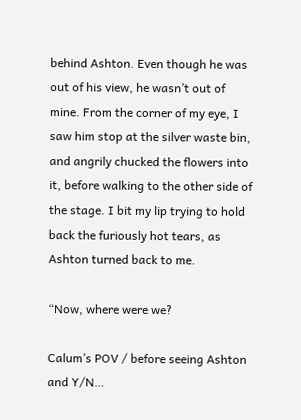behind Ashton. Even though he was out of his view, he wasn’t out of mine. From the corner of my eye, I saw him stop at the silver waste bin, and angrily chucked the flowers into it, before walking to the other side of the stage. I bit my lip trying to hold back the furiously hot tears, as Ashton turned back to me.

“Now, where were we?

Calum’s POV / before seeing Ashton and Y/N…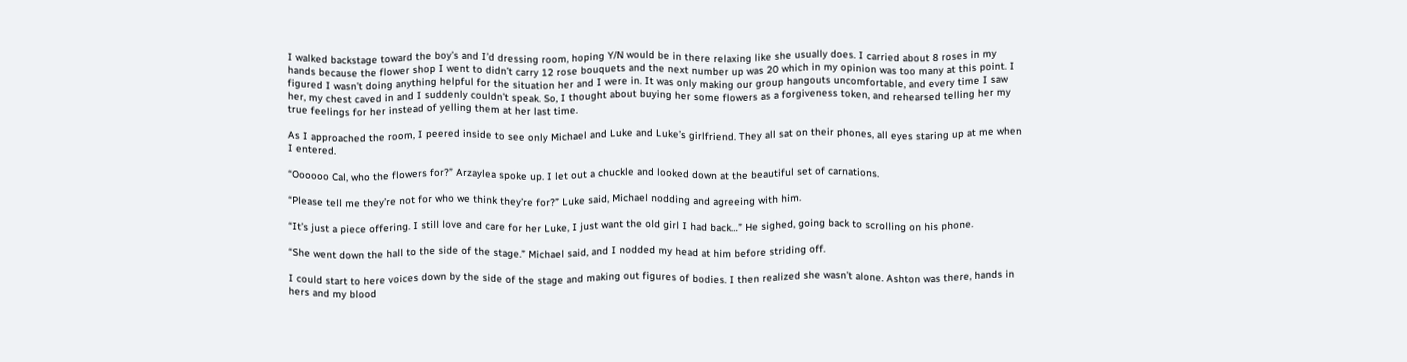I walked backstage toward the boy’s and I’d dressing room, hoping Y/N would be in there relaxing like she usually does. I carried about 8 roses in my hands because the flower shop I went to didn’t carry 12 rose bouquets and the next number up was 20 which in my opinion was too many at this point. I figured I wasn’t doing anything helpful for the situation her and I were in. It was only making our group hangouts uncomfortable, and every time I saw her, my chest caved in and I suddenly couldn’t speak. So, I thought about buying her some flowers as a forgiveness token, and rehearsed telling her my true feelings for her instead of yelling them at her last time.

As I approached the room, I peered inside to see only Michael and Luke and Luke’s girlfriend. They all sat on their phones, all eyes staring up at me when I entered.

“Oooooo Cal, who the flowers for?” Arzaylea spoke up. I let out a chuckle and looked down at the beautiful set of carnations.

“Please tell me they’re not for who we think they’re for?” Luke said, Michael nodding and agreeing with him.

“It’s just a piece offering. I still love and care for her Luke, I just want the old girl I had back…” He sighed, going back to scrolling on his phone.

“She went down the hall to the side of the stage.” Michael said, and I nodded my head at him before striding off.

I could start to here voices down by the side of the stage and making out figures of bodies. I then realized she wasn’t alone. Ashton was there, hands in hers and my blood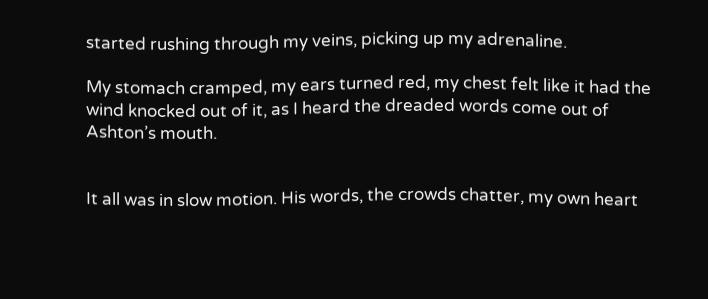started rushing through my veins, picking up my adrenaline.

My stomach cramped, my ears turned red, my chest felt like it had the wind knocked out of it, as I heard the dreaded words come out of Ashton’s mouth.


It all was in slow motion. His words, the crowds chatter, my own heart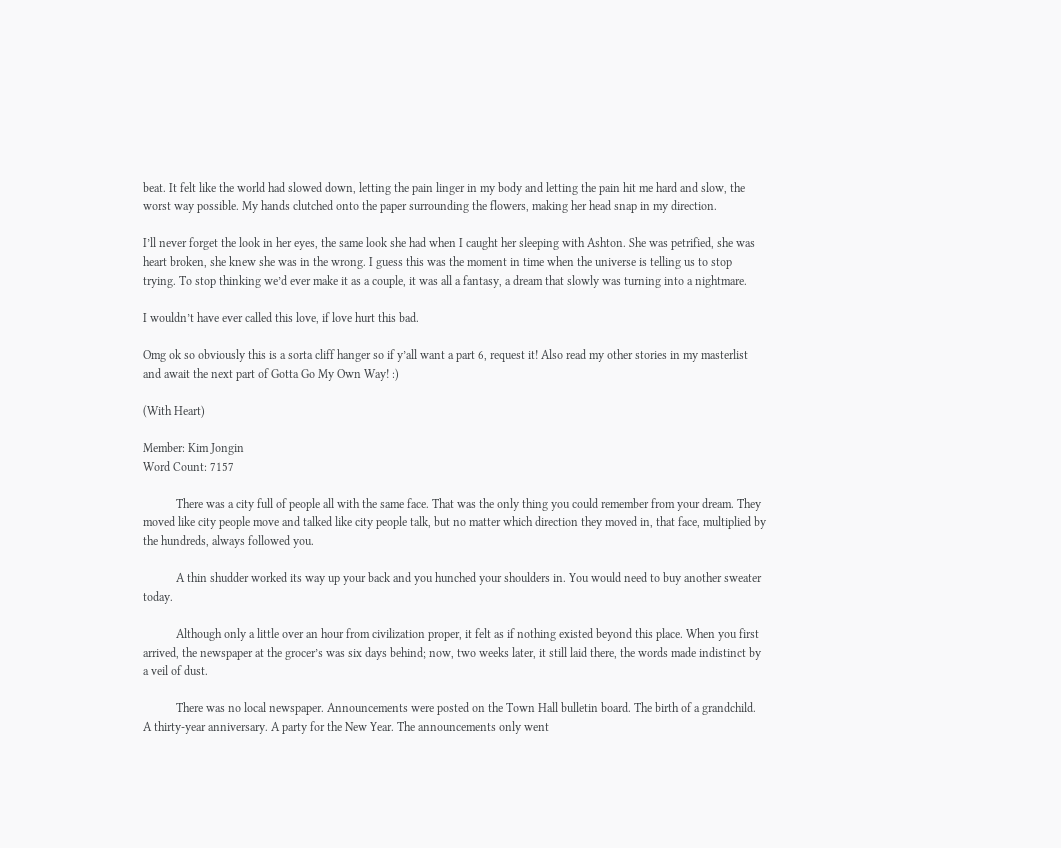beat. It felt like the world had slowed down, letting the pain linger in my body and letting the pain hit me hard and slow, the worst way possible. My hands clutched onto the paper surrounding the flowers, making her head snap in my direction.

I’ll never forget the look in her eyes, the same look she had when I caught her sleeping with Ashton. She was petrified, she was heart broken, she knew she was in the wrong. I guess this was the moment in time when the universe is telling us to stop trying. To stop thinking we’d ever make it as a couple, it was all a fantasy, a dream that slowly was turning into a nightmare.

I wouldn’t have ever called this love, if love hurt this bad.

Omg ok so obviously this is a sorta cliff hanger so if y’all want a part 6, request it! Also read my other stories in my masterlist and await the next part of Gotta Go My Own Way! :)

(With Heart)

Member: Kim Jongin
Word Count: 7157

           There was a city full of people all with the same face. That was the only thing you could remember from your dream. They moved like city people move and talked like city people talk, but no matter which direction they moved in, that face, multiplied by the hundreds, always followed you.

           A thin shudder worked its way up your back and you hunched your shoulders in. You would need to buy another sweater today.

           Although only a little over an hour from civilization proper, it felt as if nothing existed beyond this place. When you first arrived, the newspaper at the grocer’s was six days behind; now, two weeks later, it still laid there, the words made indistinct by a veil of dust.

           There was no local newspaper. Announcements were posted on the Town Hall bulletin board. The birth of a grandchild. A thirty-year anniversary. A party for the New Year. The announcements only went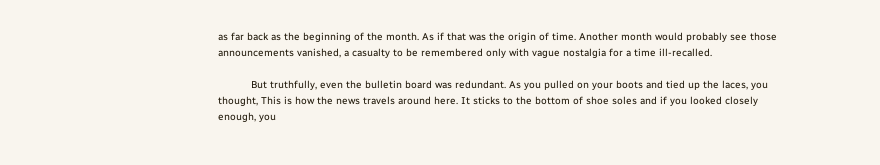as far back as the beginning of the month. As if that was the origin of time. Another month would probably see those announcements vanished, a casualty to be remembered only with vague nostalgia for a time ill-recalled.

           But truthfully, even the bulletin board was redundant. As you pulled on your boots and tied up the laces, you thought, This is how the news travels around here. It sticks to the bottom of shoe soles and if you looked closely enough, you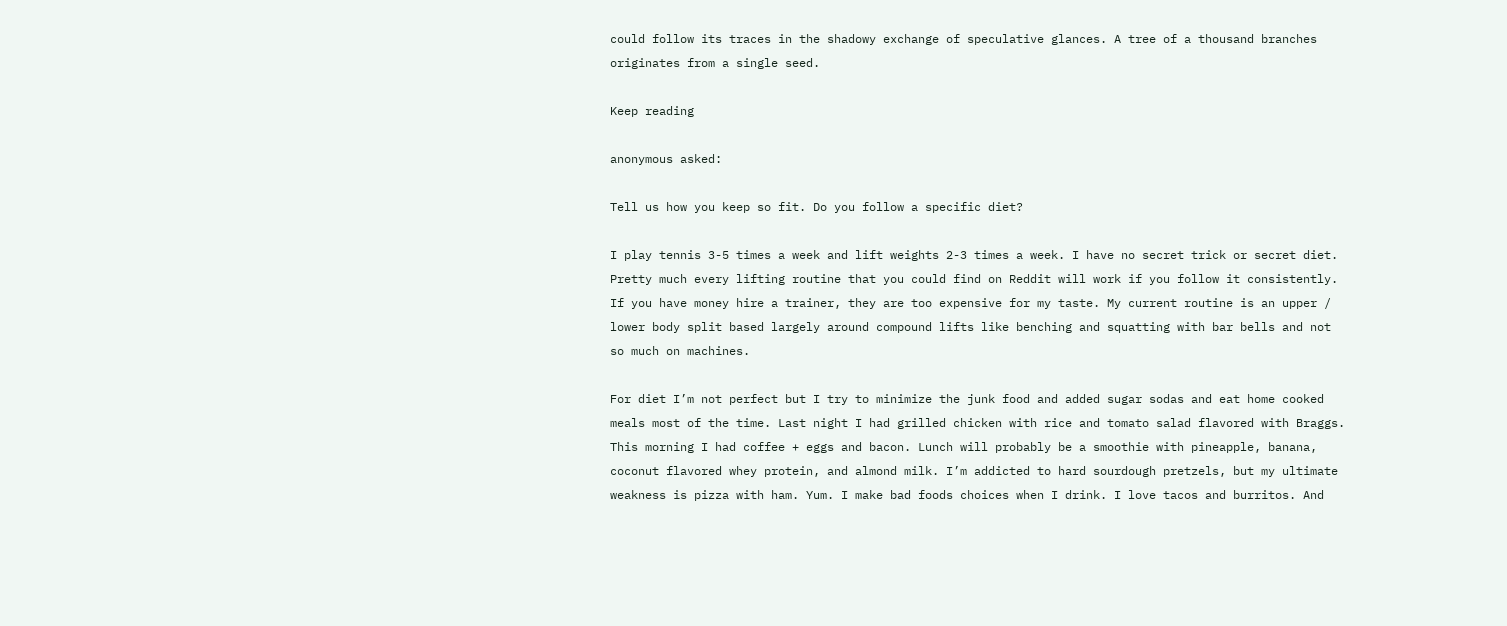could follow its traces in the shadowy exchange of speculative glances. A tree of a thousand branches originates from a single seed.

Keep reading

anonymous asked:

Tell us how you keep so fit. Do you follow a specific diet?

I play tennis 3-5 times a week and lift weights 2-3 times a week. I have no secret trick or secret diet. Pretty much every lifting routine that you could find on Reddit will work if you follow it consistently. If you have money hire a trainer, they are too expensive for my taste. My current routine is an upper / lower body split based largely around compound lifts like benching and squatting with bar bells and not so much on machines.

For diet I’m not perfect but I try to minimize the junk food and added sugar sodas and eat home cooked meals most of the time. Last night I had grilled chicken with rice and tomato salad flavored with Braggs. This morning I had coffee + eggs and bacon. Lunch will probably be a smoothie with pineapple, banana, coconut flavored whey protein, and almond milk. I’m addicted to hard sourdough pretzels, but my ultimate weakness is pizza with ham. Yum. I make bad foods choices when I drink. I love tacos and burritos. And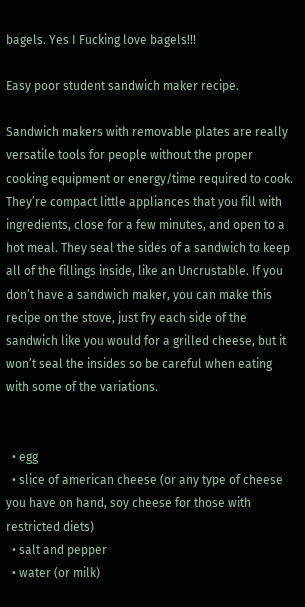bagels. Yes I Fucking love bagels!!!

Easy poor student sandwich maker recipe.

Sandwich makers with removable plates are really versatile tools for people without the proper cooking equipment or energy/time required to cook. They’re compact little appliances that you fill with ingredients, close for a few minutes, and open to a hot meal. They seal the sides of a sandwich to keep all of the fillings inside, like an Uncrustable. If you don’t have a sandwich maker, you can make this recipe on the stove, just fry each side of the sandwich like you would for a grilled cheese, but it won’t seal the insides so be careful when eating with some of the variations.


  • egg
  • slice of american cheese (or any type of cheese you have on hand, soy cheese for those with restricted diets)
  • salt and pepper
  • water (or milk)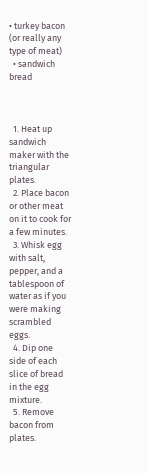• turkey bacon (or really any type of meat)
  • sandwich bread



  1. Heat up sandwich maker with the triangular plates.
  2. Place bacon or other meat on it to cook for a few minutes.
  3. Whisk egg with salt, pepper, and a tablespoon of water as if you were making scrambled eggs.
  4. Dip one side of each slice of bread in the egg mixture.
  5. Remove bacon from plates.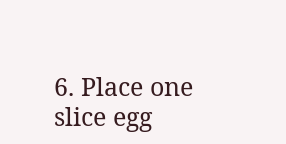6. Place one slice egg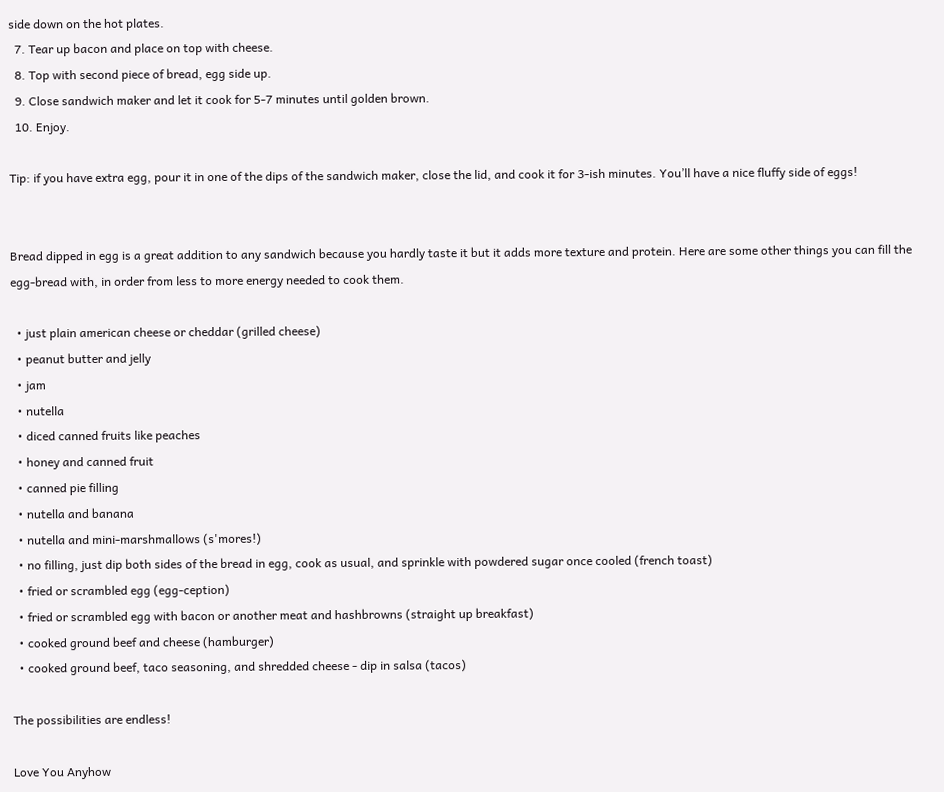side down on the hot plates.
  7. Tear up bacon and place on top with cheese.
  8. Top with second piece of bread, egg side up.
  9. Close sandwich maker and let it cook for 5-7 minutes until golden brown.
  10. Enjoy.

Tip: if you have extra egg, pour it in one of the dips of the sandwich maker, close the lid, and cook it for 3-ish minutes. You’ll have a nice fluffy side of eggs!


Bread dipped in egg is a great addition to any sandwich because you hardly taste it but it adds more texture and protein. Here are some other things you can fill the egg-bread with, in order from less to more energy needed to cook them.

  • just plain american cheese or cheddar (grilled cheese)
  • peanut butter and jelly
  • jam
  • nutella
  • diced canned fruits like peaches
  • honey and canned fruit
  • canned pie filling
  • nutella and banana
  • nutella and mini-marshmallows (s'mores!)
  • no filling, just dip both sides of the bread in egg, cook as usual, and sprinkle with powdered sugar once cooled (french toast)
  • fried or scrambled egg (egg-ception)
  • fried or scrambled egg with bacon or another meat and hashbrowns (straight up breakfast)
  • cooked ground beef and cheese (hamburger)
  • cooked ground beef, taco seasoning, and shredded cheese - dip in salsa (tacos)

The possibilities are endless!

Love You Anyhow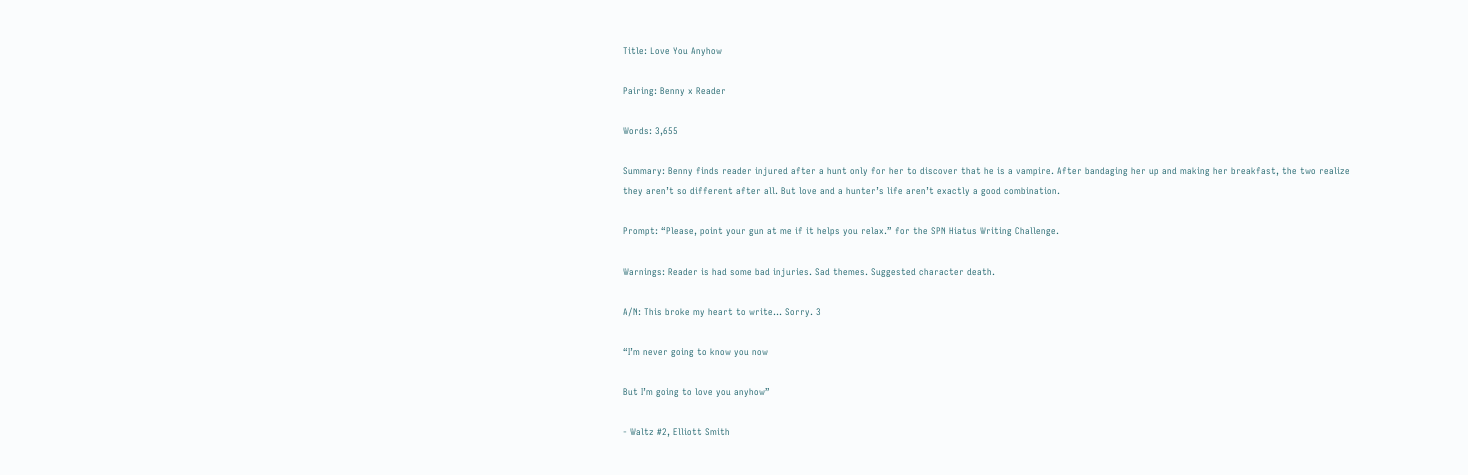Title: Love You Anyhow

Pairing: Benny x Reader

Words: 3,655

Summary: Benny finds reader injured after a hunt only for her to discover that he is a vampire. After bandaging her up and making her breakfast, the two realize they aren’t so different after all. But love and a hunter’s life aren’t exactly a good combination.

Prompt: “Please, point your gun at me if it helps you relax.” for the SPN Hiatus Writing Challenge.

Warnings: Reader is had some bad injuries. Sad themes. Suggested character death.

A/N: This broke my heart to write… Sorry. 3

“I’m never going to know you now

But I’m going to love you anyhow”

- Waltz #2, Elliott Smith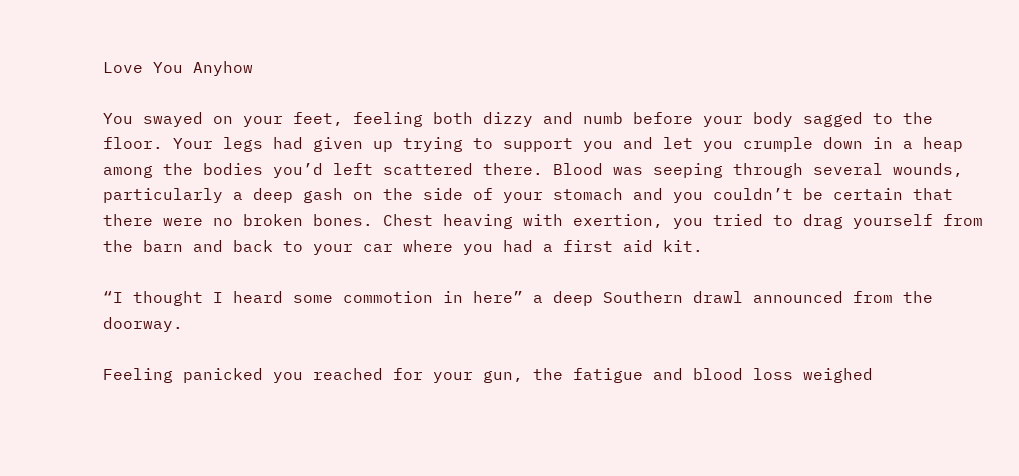Love You Anyhow

You swayed on your feet, feeling both dizzy and numb before your body sagged to the floor. Your legs had given up trying to support you and let you crumple down in a heap among the bodies you’d left scattered there. Blood was seeping through several wounds, particularly a deep gash on the side of your stomach and you couldn’t be certain that there were no broken bones. Chest heaving with exertion, you tried to drag yourself from the barn and back to your car where you had a first aid kit.

“I thought I heard some commotion in here” a deep Southern drawl announced from the doorway.

Feeling panicked you reached for your gun, the fatigue and blood loss weighed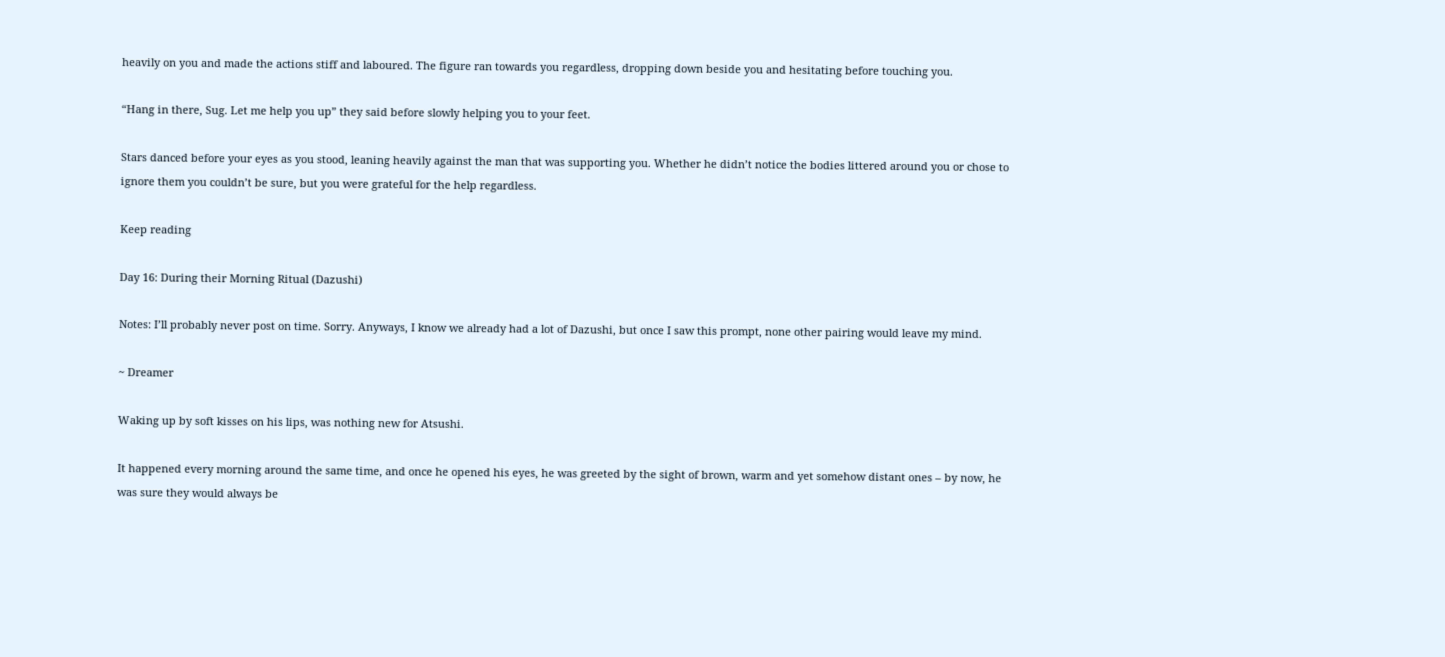heavily on you and made the actions stiff and laboured. The figure ran towards you regardless, dropping down beside you and hesitating before touching you.

“Hang in there, Sug. Let me help you up” they said before slowly helping you to your feet.

Stars danced before your eyes as you stood, leaning heavily against the man that was supporting you. Whether he didn’t notice the bodies littered around you or chose to ignore them you couldn’t be sure, but you were grateful for the help regardless.

Keep reading

Day 16: During their Morning Ritual (Dazushi)

Notes: I’ll probably never post on time. Sorry. Anyways, I know we already had a lot of Dazushi, but once I saw this prompt, none other pairing would leave my mind.

~ Dreamer

Waking up by soft kisses on his lips, was nothing new for Atsushi.

It happened every morning around the same time, and once he opened his eyes, he was greeted by the sight of brown, warm and yet somehow distant ones – by now, he was sure they would always be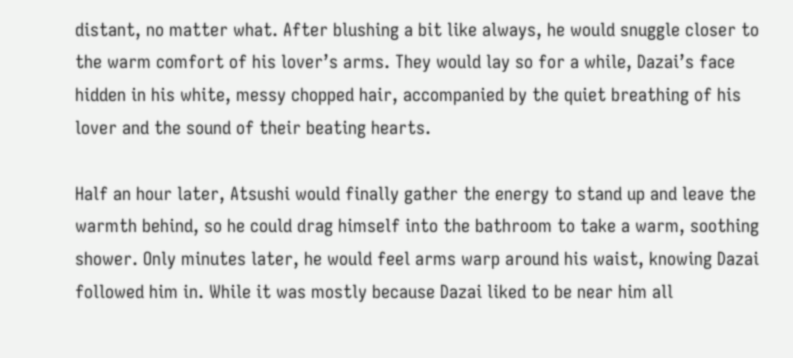distant, no matter what. After blushing a bit like always, he would snuggle closer to the warm comfort of his lover’s arms. They would lay so for a while, Dazai’s face hidden in his white, messy chopped hair, accompanied by the quiet breathing of his lover and the sound of their beating hearts.

Half an hour later, Atsushi would finally gather the energy to stand up and leave the warmth behind, so he could drag himself into the bathroom to take a warm, soothing shower. Only minutes later, he would feel arms warp around his waist, knowing Dazai followed him in. While it was mostly because Dazai liked to be near him all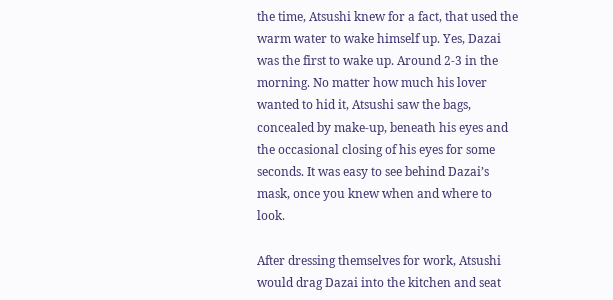the time, Atsushi knew for a fact, that used the warm water to wake himself up. Yes, Dazai was the first to wake up. Around 2-3 in the morning. No matter how much his lover wanted to hid it, Atsushi saw the bags, concealed by make-up, beneath his eyes and the occasional closing of his eyes for some seconds. It was easy to see behind Dazai’s mask, once you knew when and where to look.

After dressing themselves for work, Atsushi would drag Dazai into the kitchen and seat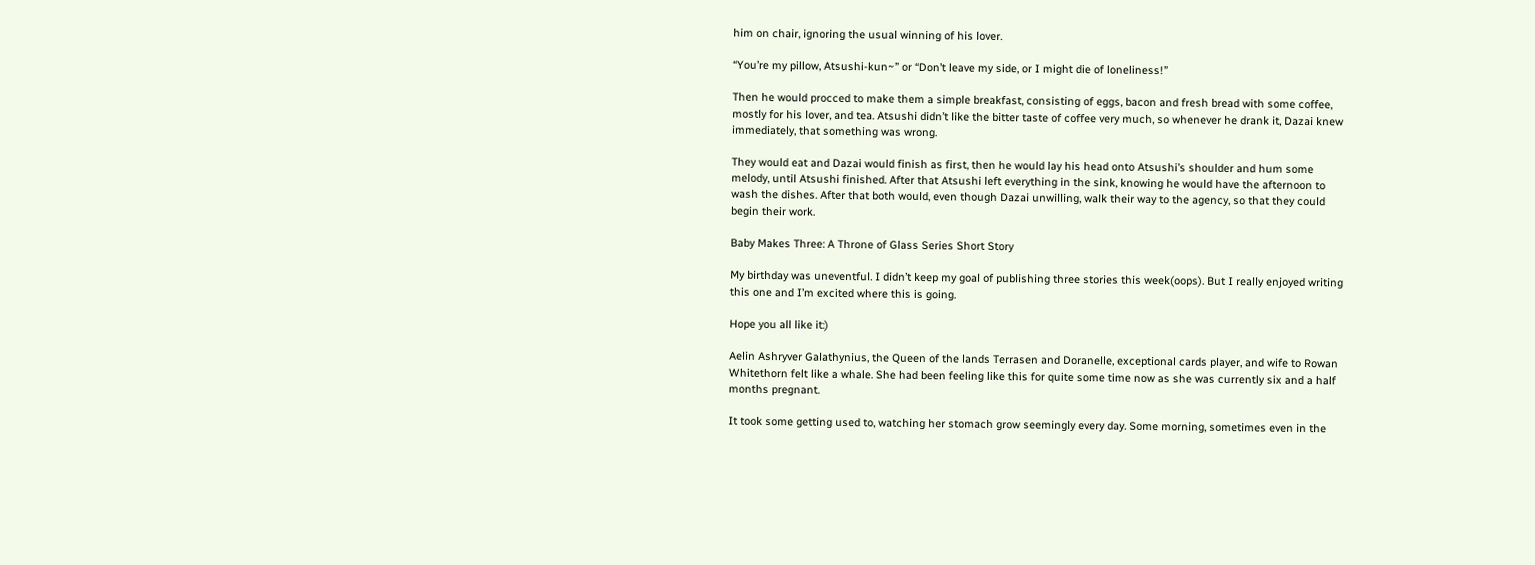him on chair, ignoring the usual winning of his lover.

“You’re my pillow, Atsushi-kun~” or “Don’t leave my side, or I might die of loneliness!”

Then he would procced to make them a simple breakfast, consisting of eggs, bacon and fresh bread with some coffee, mostly for his lover, and tea. Atsushi didn’t like the bitter taste of coffee very much, so whenever he drank it, Dazai knew immediately, that something was wrong.

They would eat and Dazai would finish as first, then he would lay his head onto Atsushi’s shoulder and hum some melody, until Atsushi finished. After that Atsushi left everything in the sink, knowing he would have the afternoon to wash the dishes. After that both would, even though Dazai unwilling, walk their way to the agency, so that they could begin their work.

Baby Makes Three: A Throne of Glass Series Short Story

My birthday was uneventful. I didn’t keep my goal of publishing three stories this week(oops). But I really enjoyed writing this one and I’m excited where this is going.

Hope you all like it:)

Aelin Ashryver Galathynius, the Queen of the lands Terrasen and Doranelle, exceptional cards player, and wife to Rowan Whitethorn felt like a whale. She had been feeling like this for quite some time now as she was currently six and a half months pregnant.

It took some getting used to, watching her stomach grow seemingly every day. Some morning, sometimes even in the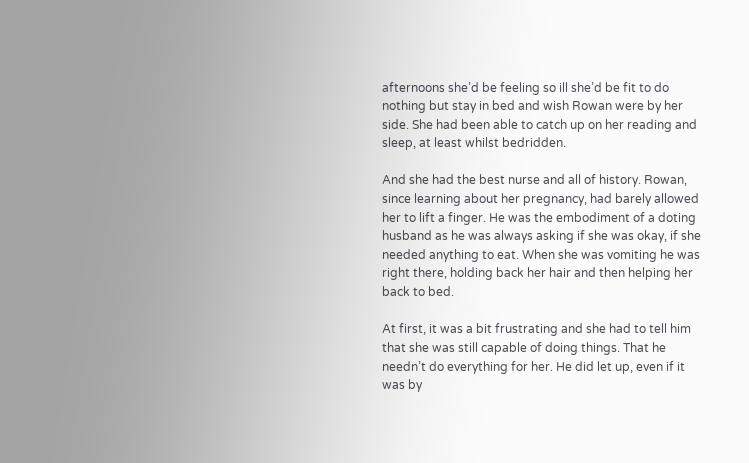afternoons she’d be feeling so ill she’d be fit to do nothing but stay in bed and wish Rowan were by her side. She had been able to catch up on her reading and sleep, at least whilst bedridden.

And she had the best nurse and all of history. Rowan, since learning about her pregnancy, had barely allowed her to lift a finger. He was the embodiment of a doting husband as he was always asking if she was okay, if she needed anything to eat. When she was vomiting he was right there, holding back her hair and then helping her back to bed.

At first, it was a bit frustrating and she had to tell him that she was still capable of doing things. That he needn’t do everything for her. He did let up, even if it was by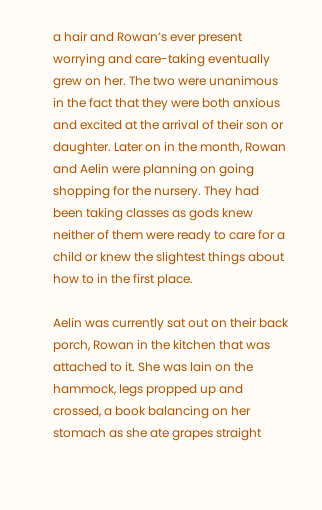a hair and Rowan’s ever present worrying and care-taking eventually grew on her. The two were unanimous in the fact that they were both anxious and excited at the arrival of their son or daughter. Later on in the month, Rowan and Aelin were planning on going shopping for the nursery. They had been taking classes as gods knew neither of them were ready to care for a child or knew the slightest things about how to in the first place.

Aelin was currently sat out on their back porch, Rowan in the kitchen that was attached to it. She was lain on the hammock, legs propped up and crossed, a book balancing on her stomach as she ate grapes straight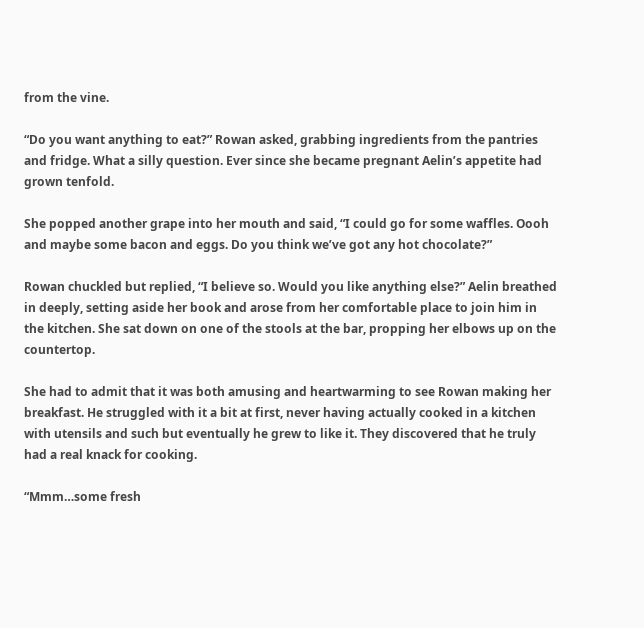from the vine.

“Do you want anything to eat?” Rowan asked, grabbing ingredients from the pantries and fridge. What a silly question. Ever since she became pregnant Aelin’s appetite had grown tenfold.

She popped another grape into her mouth and said, “I could go for some waffles. Oooh and maybe some bacon and eggs. Do you think we’ve got any hot chocolate?”

Rowan chuckled but replied, “I believe so. Would you like anything else?” Aelin breathed in deeply, setting aside her book and arose from her comfortable place to join him in the kitchen. She sat down on one of the stools at the bar, propping her elbows up on the countertop.

She had to admit that it was both amusing and heartwarming to see Rowan making her breakfast. He struggled with it a bit at first, never having actually cooked in a kitchen with utensils and such but eventually he grew to like it. They discovered that he truly had a real knack for cooking.

“Mmm…some fresh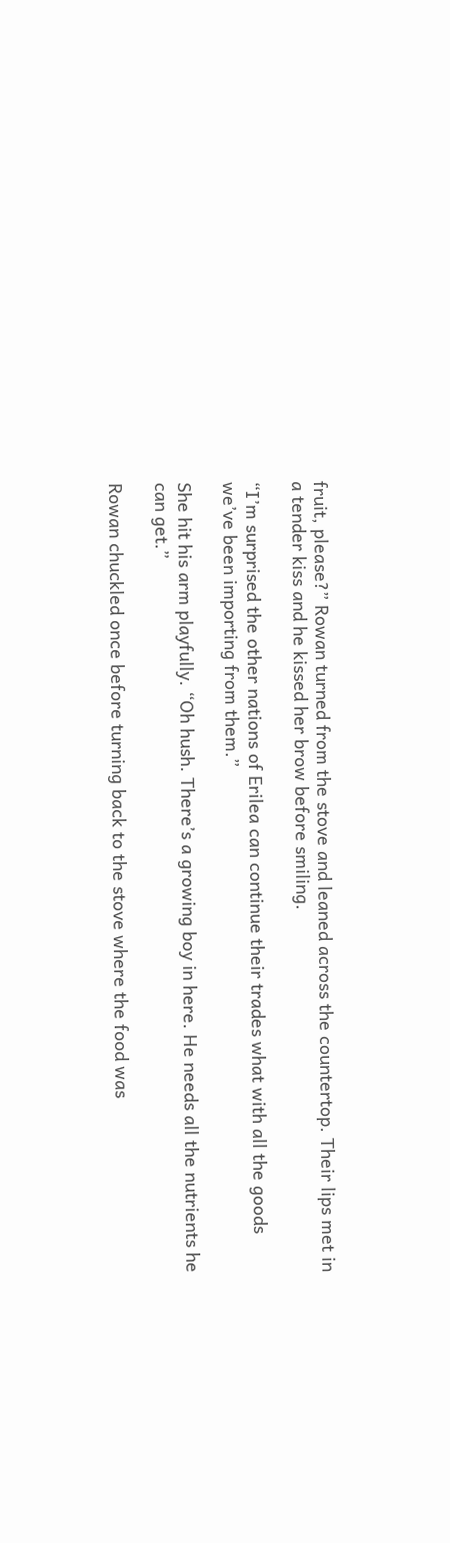fruit, please?” Rowan turned from the stove and leaned across the countertop. Their lips met in a tender kiss and he kissed her brow before smiling.

“I’m surprised the other nations of Erilea can continue their trades what with all the goods we’ve been importing from them.”

She hit his arm playfully. “Oh hush. There’s a growing boy in here. He needs all the nutrients he can get.”

Rowan chuckled once before turning back to the stove where the food was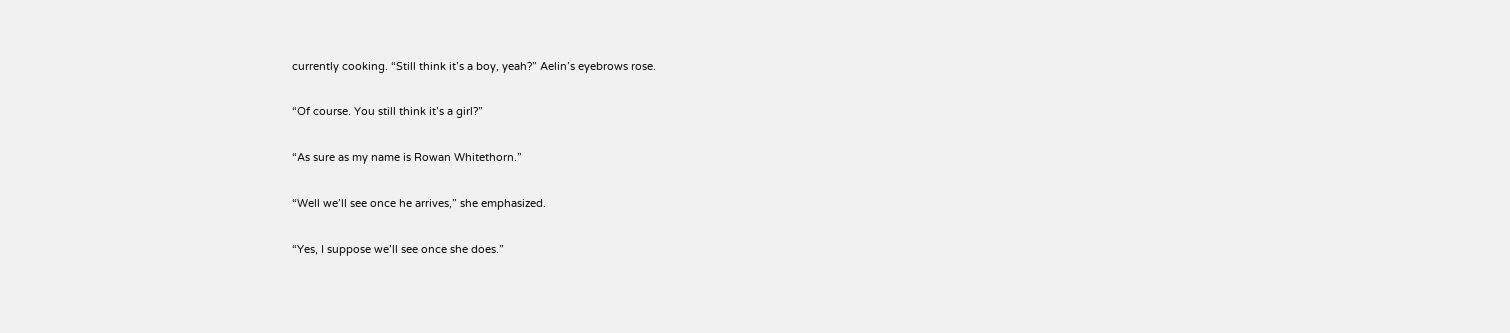currently cooking. “Still think it’s a boy, yeah?” Aelin’s eyebrows rose.

“Of course. You still think it’s a girl?”

“As sure as my name is Rowan Whitethorn.”

“Well we’ll see once he arrives,” she emphasized.

“Yes, I suppose we’ll see once she does.”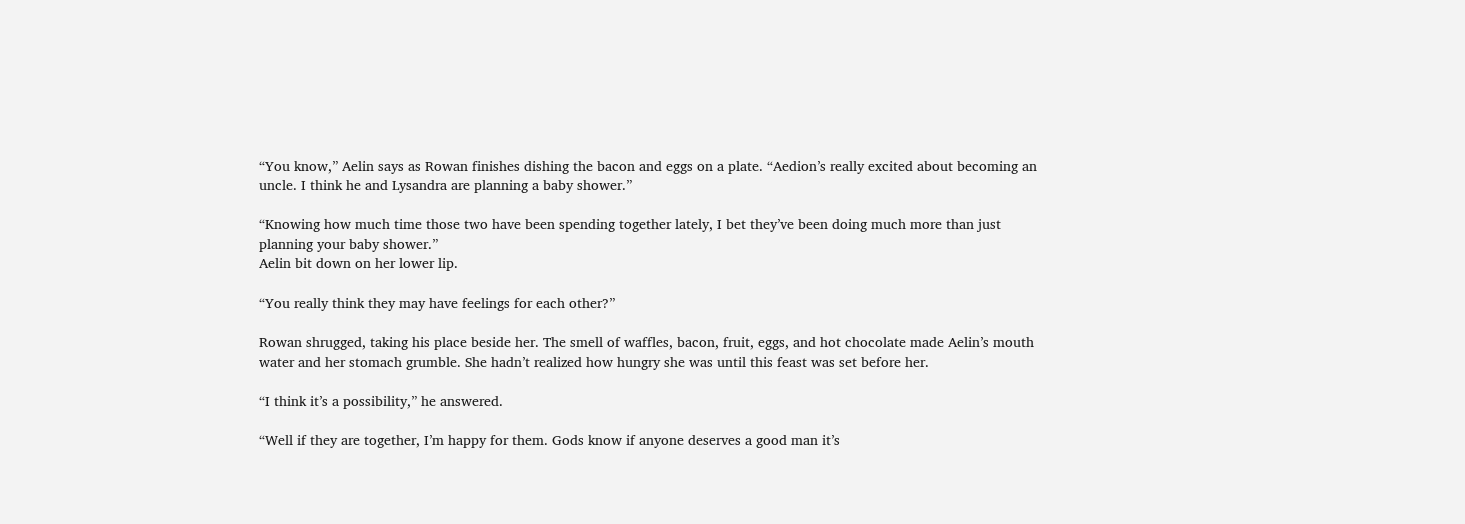“You know,” Aelin says as Rowan finishes dishing the bacon and eggs on a plate. “Aedion’s really excited about becoming an uncle. I think he and Lysandra are planning a baby shower.”

“Knowing how much time those two have been spending together lately, I bet they’ve been doing much more than just planning your baby shower.”
Aelin bit down on her lower lip.

“You really think they may have feelings for each other?”

Rowan shrugged, taking his place beside her. The smell of waffles, bacon, fruit, eggs, and hot chocolate made Aelin’s mouth water and her stomach grumble. She hadn’t realized how hungry she was until this feast was set before her.

“I think it’s a possibility,” he answered.

“Well if they are together, I’m happy for them. Gods know if anyone deserves a good man it’s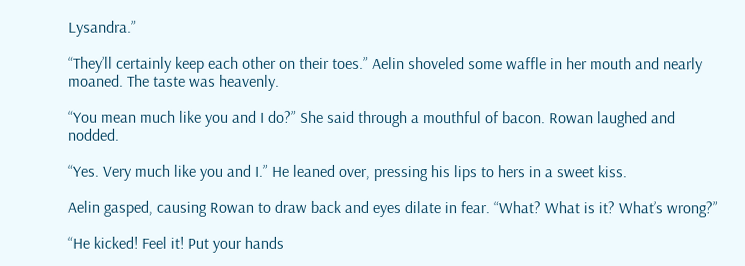Lysandra.”

“They’ll certainly keep each other on their toes.” Aelin shoveled some waffle in her mouth and nearly moaned. The taste was heavenly.

“You mean much like you and I do?” She said through a mouthful of bacon. Rowan laughed and nodded.

“Yes. Very much like you and I.” He leaned over, pressing his lips to hers in a sweet kiss.

Aelin gasped, causing Rowan to draw back and eyes dilate in fear. “What? What is it? What’s wrong?”

“He kicked! Feel it! Put your hands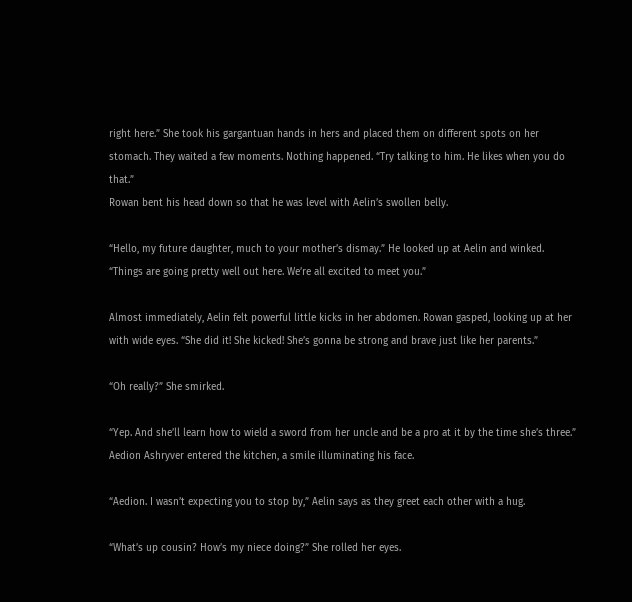right here.” She took his gargantuan hands in hers and placed them on different spots on her stomach. They waited a few moments. Nothing happened. “Try talking to him. He likes when you do that.”
Rowan bent his head down so that he was level with Aelin’s swollen belly.

“Hello, my future daughter, much to your mother’s dismay.” He looked up at Aelin and winked. “Things are going pretty well out here. We’re all excited to meet you.”

Almost immediately, Aelin felt powerful little kicks in her abdomen. Rowan gasped, looking up at her with wide eyes. “She did it! She kicked! She’s gonna be strong and brave just like her parents.”

“Oh really?” She smirked.

“Yep. And she’ll learn how to wield a sword from her uncle and be a pro at it by the time she’s three.” Aedion Ashryver entered the kitchen, a smile illuminating his face.

“Aedion. I wasn’t expecting you to stop by,” Aelin says as they greet each other with a hug.

“What’s up cousin? How’s my niece doing?” She rolled her eyes.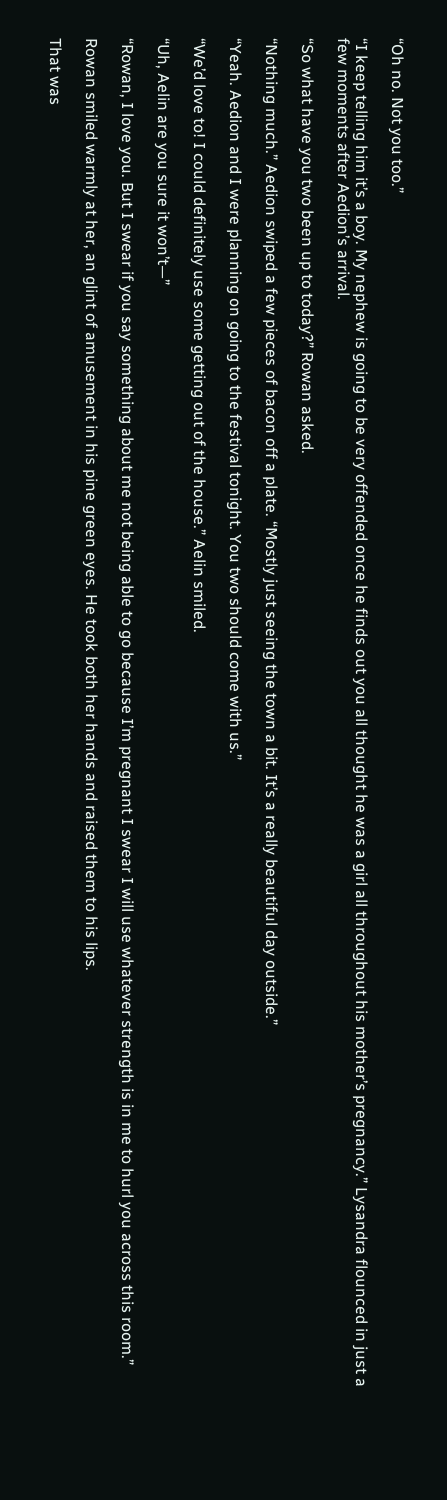“Oh no. Not you too.”

“I keep telling him it’s a boy. My nephew is going to be very offended once he finds out you all thought he was a girl all throughout his mother’s pregnancy.” Lysandra flounced in just a few moments after Aedion’s arrival.

“So what have you two been up to today?” Rowan asked.

“Nothing much.” Aedion swiped a few pieces of bacon off a plate. “Mostly just seeing the town a bit. It’s a really beautiful day outside.”

“Yeah. Aedion and I were planning on going to the festival tonight. You two should come with us.”

“We’d love to! I could definitely use some getting out of the house.” Aelin smiled.

“Uh, Aelin are you sure it won’t—”

“Rowan, I love you. But I swear if you say something about me not being able to go because I’m pregnant I swear I will use whatever strength is in me to hurl you across this room.”

Rowan smiled warmly at her, an glint of amusement in his pine green eyes. He took both her hands and raised them to his lips.

That was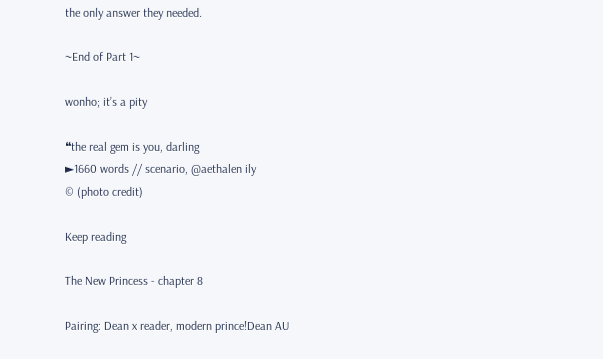the only answer they needed.

~End of Part 1~

wonho; it’s a pity

❝the real gem is you, darling
►1660 words // scenario, @aethalen ily
© (photo credit)

Keep reading

The New Princess - chapter 8

Pairing: Dean x reader, modern prince!Dean AU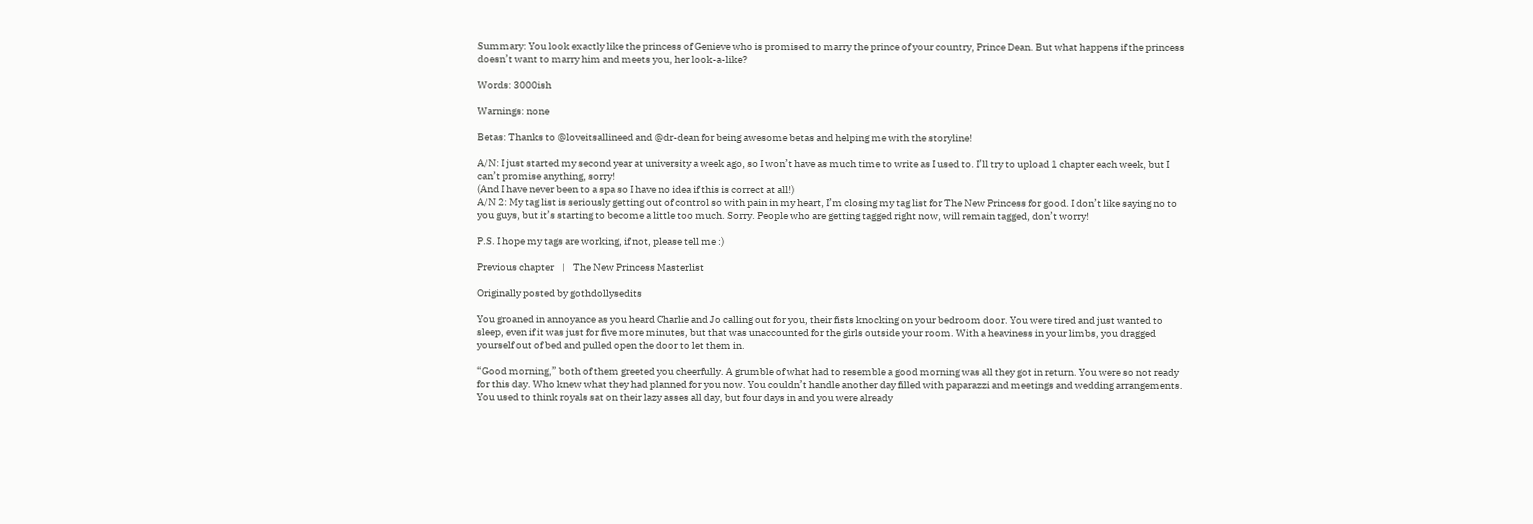Summary: You look exactly like the princess of Genieve who is promised to marry the prince of your country, Prince Dean. But what happens if the princess doesn’t want to marry him and meets you, her look-a-like?

Words: 3000ish

Warnings: none

Betas: Thanks to @loveitsallineed and @dr-dean for being awesome betas and helping me with the storyline!

A/N: I just started my second year at university a week ago, so I won’t have as much time to write as I used to. I’ll try to upload 1 chapter each week, but I can’t promise anything, sorry!
(And I have never been to a spa so I have no idea if this is correct at all!)
A/N 2: My tag list is seriously getting out of control so with pain in my heart, I’m closing my tag list for The New Princess for good. I don’t like saying no to you guys, but it’s starting to become a little too much. Sorry. People who are getting tagged right now, will remain tagged, don’t worry!

P.S. I hope my tags are working, if not, please tell me :)

Previous chapter    |    The New Princess Masterlist

Originally posted by gothdollysedits

You groaned in annoyance as you heard Charlie and Jo calling out for you, their fists knocking on your bedroom door. You were tired and just wanted to sleep, even if it was just for five more minutes, but that was unaccounted for the girls outside your room. With a heaviness in your limbs, you dragged yourself out of bed and pulled open the door to let them in.

“Good morning,” both of them greeted you cheerfully. A grumble of what had to resemble a good morning was all they got in return. You were so not ready for this day. Who knew what they had planned for you now. You couldn’t handle another day filled with paparazzi and meetings and wedding arrangements. You used to think royals sat on their lazy asses all day, but four days in and you were already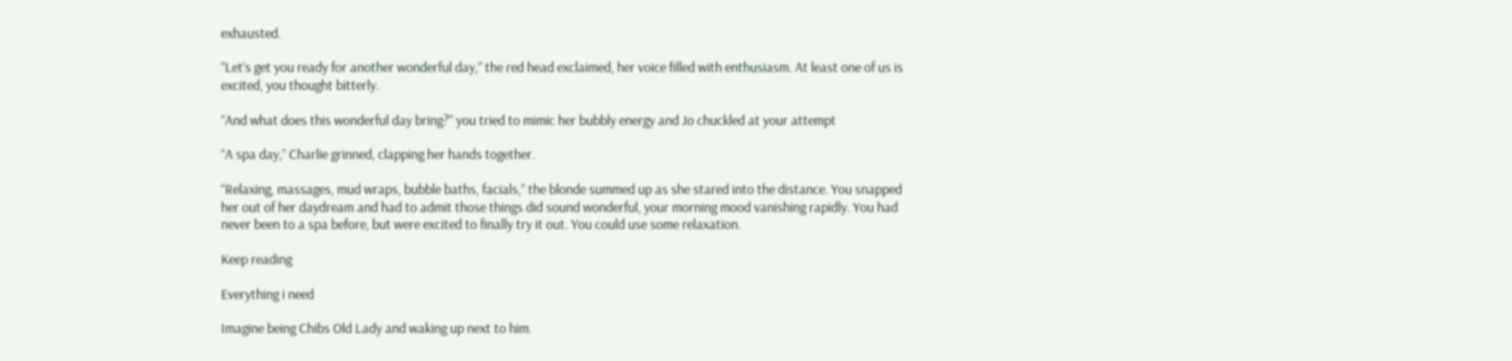exhausted.

“Let’s get you ready for another wonderful day,” the red head exclaimed, her voice filled with enthusiasm. At least one of us is excited, you thought bitterly.

“And what does this wonderful day bring?” you tried to mimic her bubbly energy and Jo chuckled at your attempt

“A spa day,” Charlie grinned, clapping her hands together.

“Relaxing, massages, mud wraps, bubble baths, facials,” the blonde summed up as she stared into the distance. You snapped her out of her daydream and had to admit those things did sound wonderful, your morning mood vanishing rapidly. You had never been to a spa before, but were excited to finally try it out. You could use some relaxation.

Keep reading

Everything i need

Imagine being Chibs Old Lady and waking up next to him.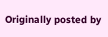Originally posted by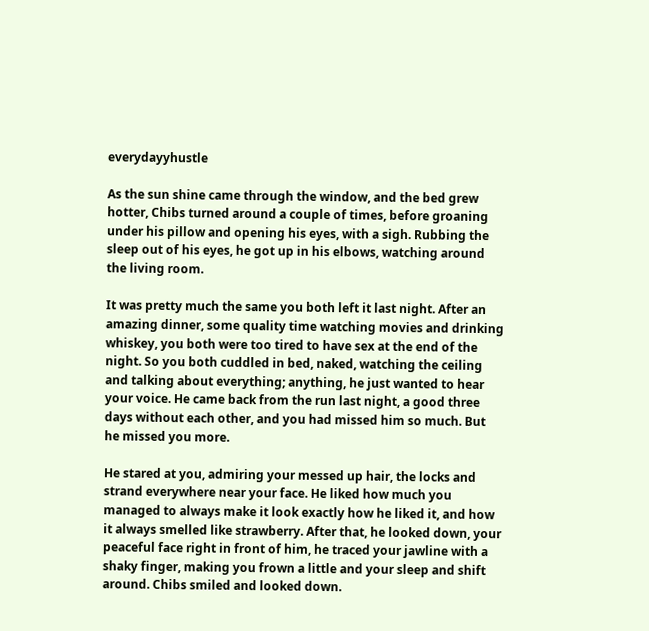everydayyhustle

As the sun shine came through the window, and the bed grew hotter, Chibs turned around a couple of times, before groaning under his pillow and opening his eyes, with a sigh. Rubbing the sleep out of his eyes, he got up in his elbows, watching around the living room.

It was pretty much the same you both left it last night. After an amazing dinner, some quality time watching movies and drinking whiskey, you both were too tired to have sex at the end of the night. So you both cuddled in bed, naked, watching the ceiling and talking about everything; anything, he just wanted to hear your voice. He came back from the run last night, a good three days without each other, and you had missed him so much. But he missed you more.

He stared at you, admiring your messed up hair, the locks and strand everywhere near your face. He liked how much you managed to always make it look exactly how he liked it, and how it always smelled like strawberry. After that, he looked down, your peaceful face right in front of him, he traced your jawline with a shaky finger, making you frown a little and your sleep and shift around. Chibs smiled and looked down.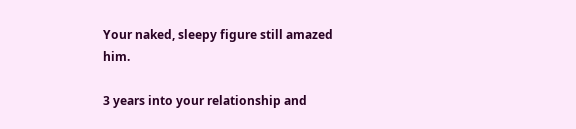Your naked, sleepy figure still amazed him.

3 years into your relationship and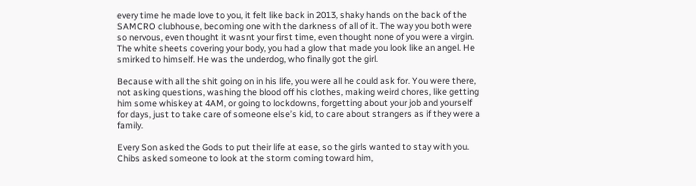every time he made love to you, it felt like back in 2013, shaky hands on the back of the SAMCRO clubhouse, becoming one with the darkness of all of it. The way you both were so nervous, even thought it wasnt your first time, even thought none of you were a virgin. The white sheets covering your body, you had a glow that made you look like an angel. He smirked to himself. He was the underdog, who finally got the girl.

Because with all the shit going on in his life, you were all he could ask for. You were there, not asking questions, washing the blood off his clothes, making weird chores, like getting him some whiskey at 4AM, or going to lockdowns, forgetting about your job and yourself for days, just to take care of someone else’s kid, to care about strangers as if they were a family.

Every Son asked the Gods to put their life at ease, so the girls wanted to stay with you. Chibs asked someone to look at the storm coming toward him,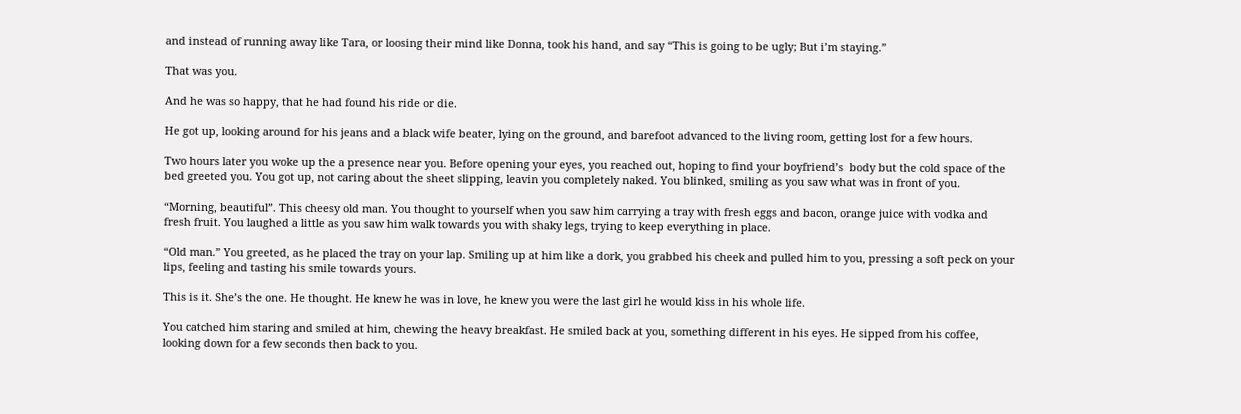and instead of running away like Tara, or loosing their mind like Donna, took his hand, and say “This is going to be ugly; But i’m staying.”

That was you.

And he was so happy, that he had found his ride or die.

He got up, looking around for his jeans and a black wife beater, lying on the ground, and barefoot advanced to the living room, getting lost for a few hours.

Two hours later you woke up the a presence near you. Before opening your eyes, you reached out, hoping to find your boyfriend’s  body but the cold space of the bed greeted you. You got up, not caring about the sheet slipping, leavin you completely naked. You blinked, smiling as you saw what was in front of you.

“Morning, beautiful”. This cheesy old man. You thought to yourself when you saw him carrying a tray with fresh eggs and bacon, orange juice with vodka and fresh fruit. You laughed a little as you saw him walk towards you with shaky legs, trying to keep everything in place.

“Old man.” You greeted, as he placed the tray on your lap. Smiling up at him like a dork, you grabbed his cheek and pulled him to you, pressing a soft peck on your lips, feeling and tasting his smile towards yours.

This is it. She’s the one. He thought. He knew he was in love, he knew you were the last girl he would kiss in his whole life.

You catched him staring and smiled at him, chewing the heavy breakfast. He smiled back at you, something different in his eyes. He sipped from his coffee, looking down for a few seconds then back to you.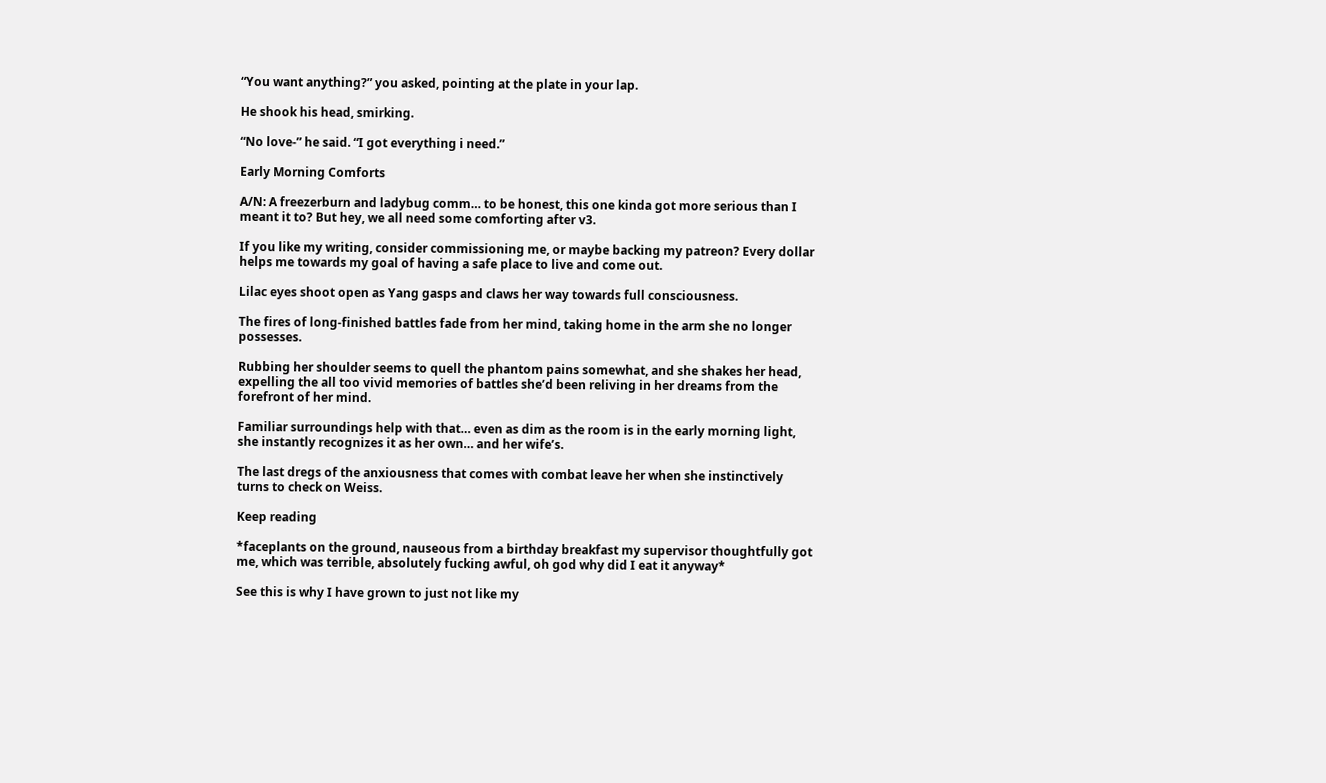“You want anything?” you asked, pointing at the plate in your lap.

He shook his head, smirking.

“No love-” he said. “I got everything i need.”

Early Morning Comforts

A/N: A freezerburn and ladybug comm… to be honest, this one kinda got more serious than I meant it to? But hey, we all need some comforting after v3.

If you like my writing, consider commissioning me, or maybe backing my patreon? Every dollar helps me towards my goal of having a safe place to live and come out.

Lilac eyes shoot open as Yang gasps and claws her way towards full consciousness.

The fires of long-finished battles fade from her mind, taking home in the arm she no longer possesses.

Rubbing her shoulder seems to quell the phantom pains somewhat, and she shakes her head, expelling the all too vivid memories of battles she’d been reliving in her dreams from the forefront of her mind.

Familiar surroundings help with that… even as dim as the room is in the early morning light, she instantly recognizes it as her own… and her wife’s.

The last dregs of the anxiousness that comes with combat leave her when she instinctively turns to check on Weiss.

Keep reading

*faceplants on the ground, nauseous from a birthday breakfast my supervisor thoughtfully got me, which was terrible, absolutely fucking awful, oh god why did I eat it anyway*

See this is why I have grown to just not like my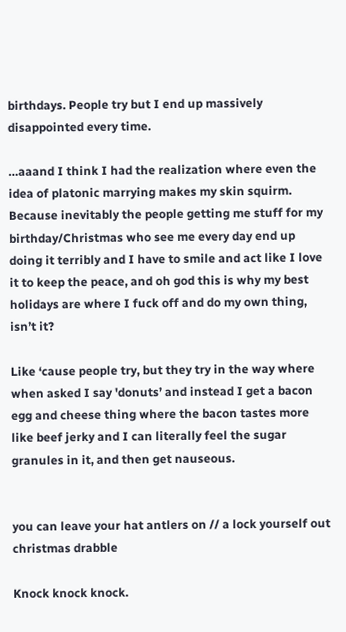birthdays. People try but I end up massively disappointed every time.

…aaand I think I had the realization where even the idea of platonic marrying makes my skin squirm. Because inevitably the people getting me stuff for my birthday/Christmas who see me every day end up doing it terribly and I have to smile and act like I love it to keep the peace, and oh god this is why my best holidays are where I fuck off and do my own thing, isn’t it?

Like ‘cause people try, but they try in the way where when asked I say 'donuts’ and instead I get a bacon egg and cheese thing where the bacon tastes more like beef jerky and I can literally feel the sugar granules in it, and then get nauseous.


you can leave your hat antlers on // a lock yourself out christmas drabble

Knock knock knock.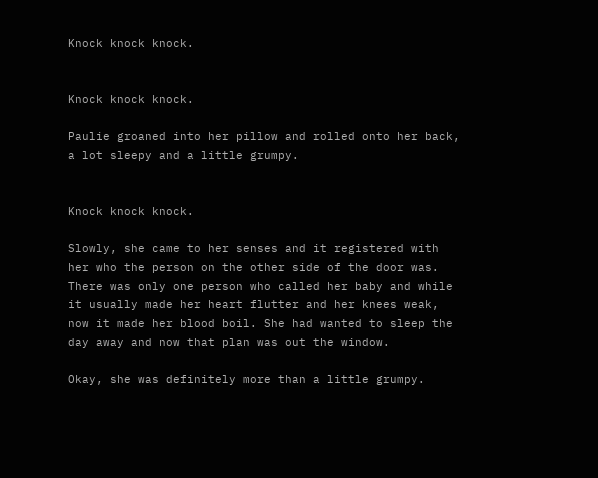Knock knock knock.


Knock knock knock.

Paulie groaned into her pillow and rolled onto her back, a lot sleepy and a little grumpy.


Knock knock knock.

Slowly, she came to her senses and it registered with her who the person on the other side of the door was. There was only one person who called her baby and while it usually made her heart flutter and her knees weak, now it made her blood boil. She had wanted to sleep the day away and now that plan was out the window.

Okay, she was definitely more than a little grumpy.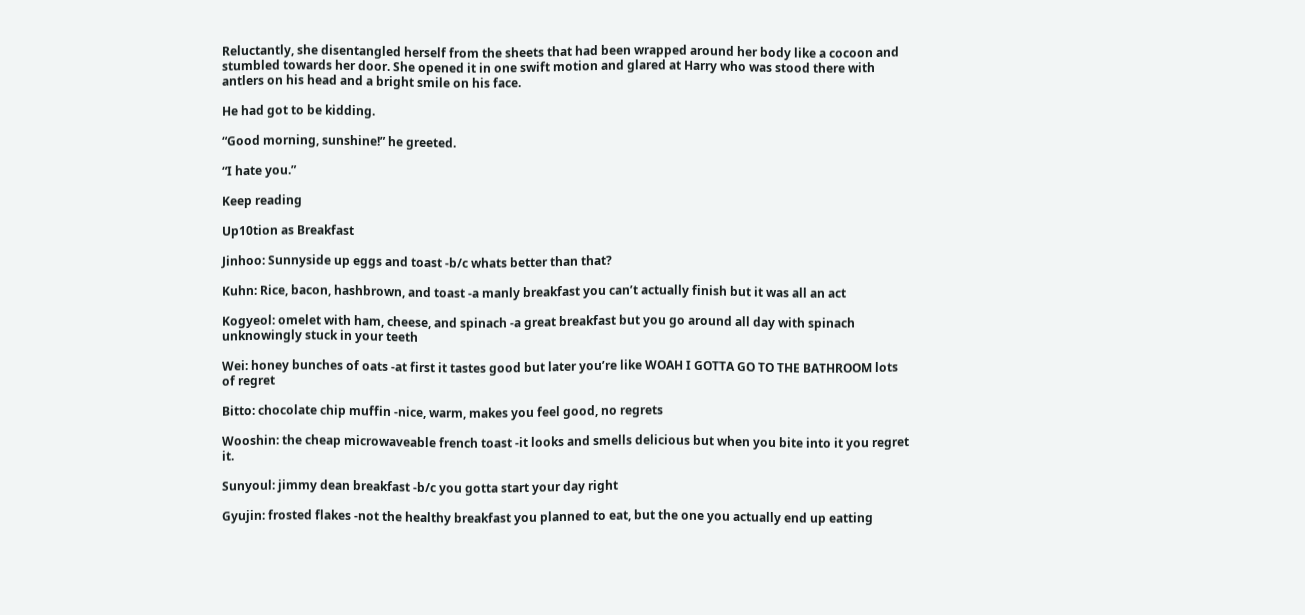Reluctantly, she disentangled herself from the sheets that had been wrapped around her body like a cocoon and stumbled towards her door. She opened it in one swift motion and glared at Harry who was stood there with antlers on his head and a bright smile on his face.

He had got to be kidding.

“Good morning, sunshine!” he greeted.

“I hate you.”

Keep reading

Up10tion as Breakfast

Jinhoo: Sunnyside up eggs and toast -b/c whats better than that?

Kuhn: Rice, bacon, hashbrown, and toast -a manly breakfast you can’t actually finish but it was all an act

Kogyeol: omelet with ham, cheese, and spinach -a great breakfast but you go around all day with spinach unknowingly stuck in your teeth

Wei: honey bunches of oats -at first it tastes good but later you’re like WOAH I GOTTA GO TO THE BATHROOM lots of regret

Bitto: chocolate chip muffin -nice, warm, makes you feel good, no regrets

Wooshin: the cheap microwaveable french toast -it looks and smells delicious but when you bite into it you regret it.

Sunyoul: jimmy dean breakfast -b/c you gotta start your day right

Gyujin: frosted flakes -not the healthy breakfast you planned to eat, but the one you actually end up eatting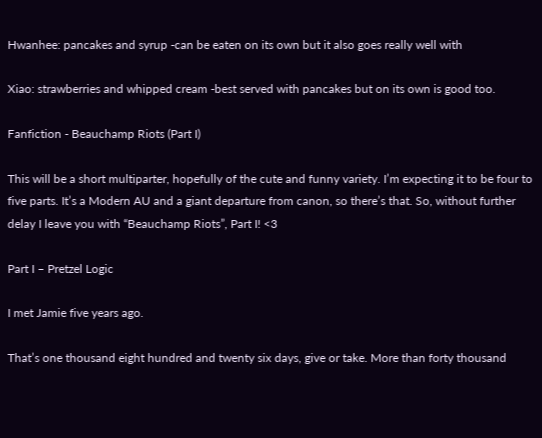Hwanhee: pancakes and syrup -can be eaten on its own but it also goes really well with

Xiao: strawberries and whipped cream -best served with pancakes but on its own is good too.

Fanfiction - Beauchamp Riots (Part I)

This will be a short multiparter, hopefully of the cute and funny variety. I’m expecting it to be four to five parts. It’s a Modern AU and a giant departure from canon, so there’s that. So, without further delay I leave you with “Beauchamp Riots”, Part I! <3

Part I – Pretzel Logic

I met Jamie five years ago.

That’s one thousand eight hundred and twenty six days, give or take. More than forty thousand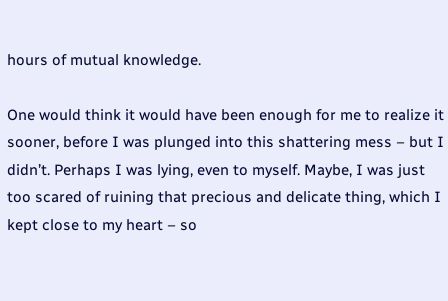hours of mutual knowledge.

One would think it would have been enough for me to realize it sooner, before I was plunged into this shattering mess – but I didn’t. Perhaps I was lying, even to myself. Maybe, I was just too scared of ruining that precious and delicate thing, which I kept close to my heart – so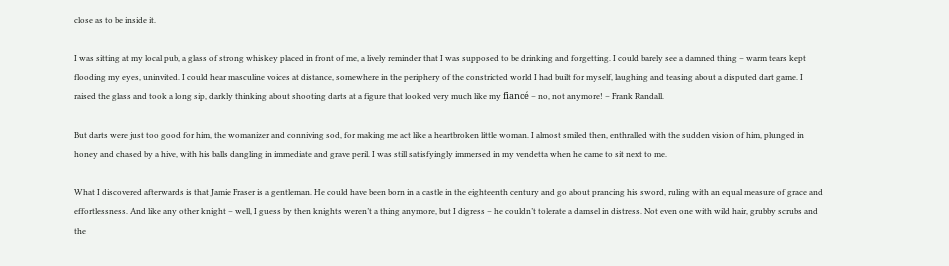close as to be inside it.

I was sitting at my local pub, a glass of strong whiskey placed in front of me, a lively reminder that I was supposed to be drinking and forgetting. I could barely see a damned thing – warm tears kept flooding my eyes, uninvited. I could hear masculine voices at distance, somewhere in the periphery of the constricted world I had built for myself, laughing and teasing about a disputed dart game. I raised the glass and took a long sip, darkly thinking about shooting darts at a figure that looked very much like my fiancé – no, not anymore! – Frank Randall.

But darts were just too good for him, the womanizer and conniving sod, for making me act like a heartbroken little woman. I almost smiled then, enthralled with the sudden vision of him, plunged in honey and chased by a hive, with his balls dangling in immediate and grave peril. I was still satisfyingly immersed in my vendetta when he came to sit next to me.

What I discovered afterwards is that Jamie Fraser is a gentleman. He could have been born in a castle in the eighteenth century and go about prancing his sword, ruling with an equal measure of grace and effortlessness. And like any other knight – well, I guess by then knights weren’t a thing anymore, but I digress – he couldn’t tolerate a damsel in distress. Not even one with wild hair, grubby scrubs and the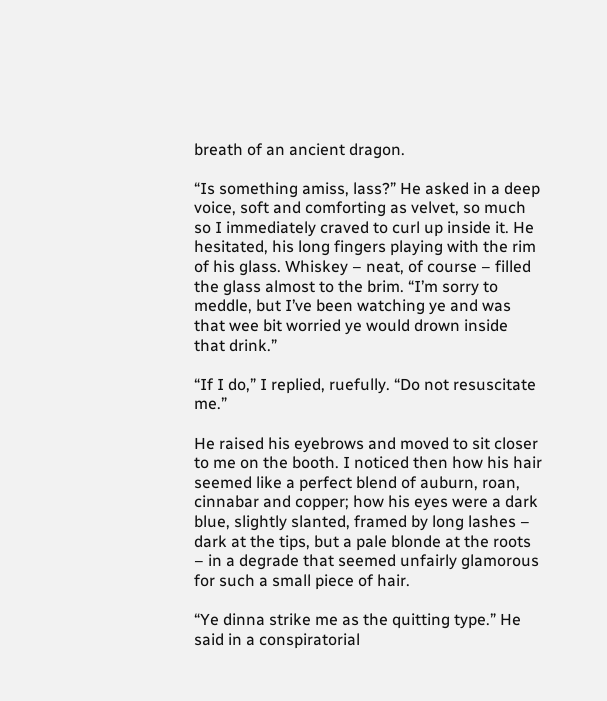breath of an ancient dragon.

“Is something amiss, lass?” He asked in a deep voice, soft and comforting as velvet, so much so I immediately craved to curl up inside it. He hesitated, his long fingers playing with the rim of his glass. Whiskey – neat, of course – filled the glass almost to the brim. “I’m sorry to meddle, but I’ve been watching ye and was that wee bit worried ye would drown inside that drink.”

“If I do,” I replied, ruefully. “Do not resuscitate me.”

He raised his eyebrows and moved to sit closer to me on the booth. I noticed then how his hair seemed like a perfect blend of auburn, roan, cinnabar and copper; how his eyes were a dark blue, slightly slanted, framed by long lashes – dark at the tips, but a pale blonde at the roots – in a degrade that seemed unfairly glamorous for such a small piece of hair.

“Ye dinna strike me as the quitting type.” He said in a conspiratorial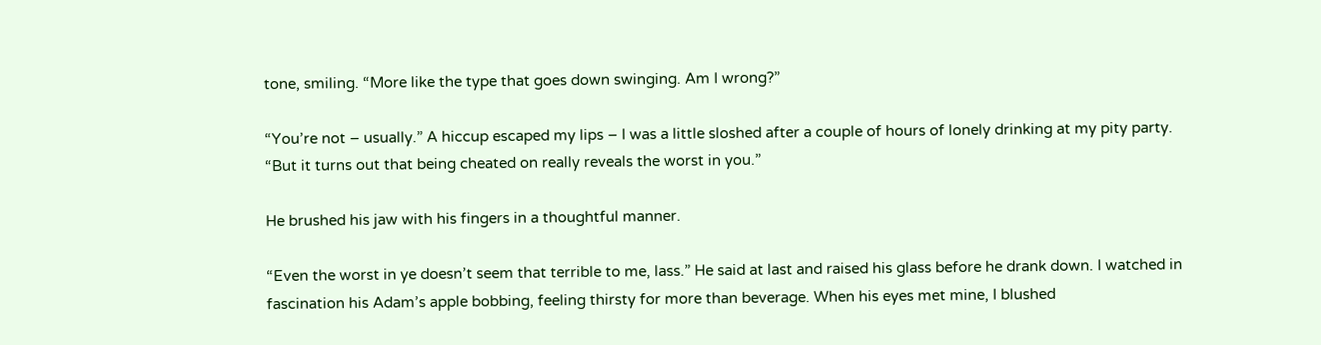tone, smiling. “More like the type that goes down swinging. Am I wrong?”

“You’re not – usually.” A hiccup escaped my lips – I was a little sloshed after a couple of hours of lonely drinking at my pity party. “But it turns out that being cheated on really reveals the worst in you.”

He brushed his jaw with his fingers in a thoughtful manner.

“Even the worst in ye doesn’t seem that terrible to me, lass.” He said at last and raised his glass before he drank down. I watched in fascination his Adam’s apple bobbing, feeling thirsty for more than beverage. When his eyes met mine, I blushed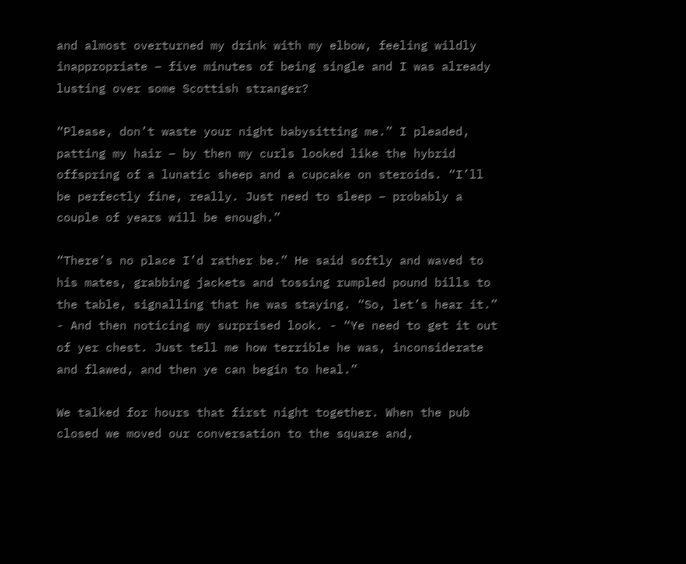and almost overturned my drink with my elbow, feeling wildly inappropriate – five minutes of being single and I was already lusting over some Scottish stranger?

“Please, don’t waste your night babysitting me.” I pleaded, patting my hair – by then my curls looked like the hybrid offspring of a lunatic sheep and a cupcake on steroids. “I’ll be perfectly fine, really. Just need to sleep – probably a couple of years will be enough.”

“There’s no place I’d rather be.” He said softly and waved to his mates, grabbing jackets and tossing rumpled pound bills to the table, signalling that he was staying. “So, let’s hear it.” - And then noticing my surprised look. - “Ye need to get it out of yer chest. Just tell me how terrible he was, inconsiderate and flawed, and then ye can begin to heal.”

We talked for hours that first night together. When the pub closed we moved our conversation to the square and,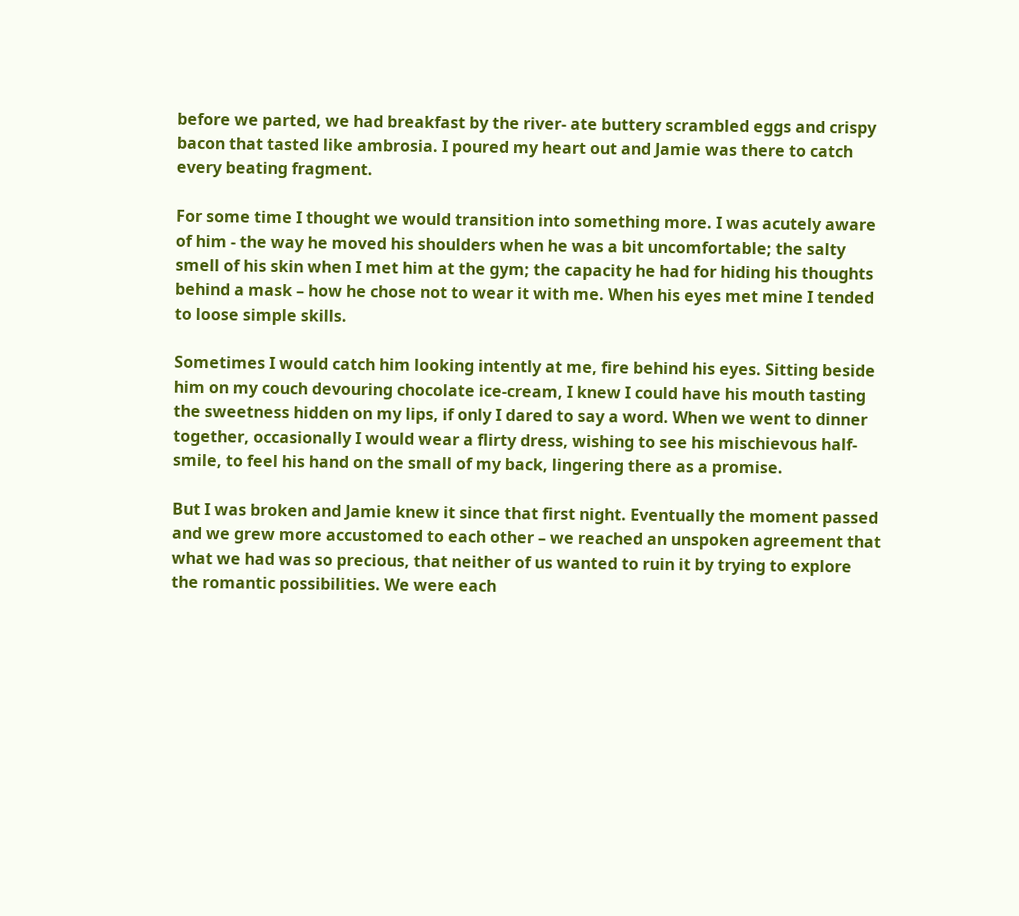before we parted, we had breakfast by the river- ate buttery scrambled eggs and crispy bacon that tasted like ambrosia. I poured my heart out and Jamie was there to catch every beating fragment.

For some time I thought we would transition into something more. I was acutely aware of him - the way he moved his shoulders when he was a bit uncomfortable; the salty smell of his skin when I met him at the gym; the capacity he had for hiding his thoughts behind a mask – how he chose not to wear it with me. When his eyes met mine I tended to loose simple skills.

Sometimes I would catch him looking intently at me, fire behind his eyes. Sitting beside him on my couch devouring chocolate ice-cream, I knew I could have his mouth tasting the sweetness hidden on my lips, if only I dared to say a word. When we went to dinner together, occasionally I would wear a flirty dress, wishing to see his mischievous half-smile, to feel his hand on the small of my back, lingering there as a promise.

But I was broken and Jamie knew it since that first night. Eventually the moment passed and we grew more accustomed to each other – we reached an unspoken agreement that what we had was so precious, that neither of us wanted to ruin it by trying to explore the romantic possibilities. We were each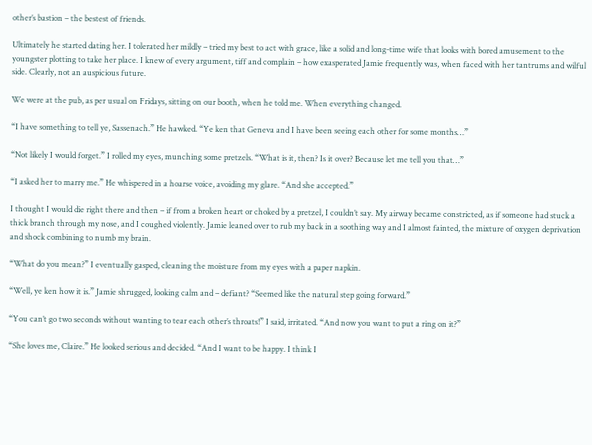other’s bastion – the bestest of friends.

Ultimately he started dating her. I tolerated her mildly – tried my best to act with grace, like a solid and long-time wife that looks with bored amusement to the youngster plotting to take her place. I knew of every argument, tiff and complain – how exasperated Jamie frequently was, when faced with her tantrums and wilful side. Clearly, not an auspicious future.

We were at the pub, as per usual on Fridays, sitting on our booth, when he told me. When everything changed.

“I have something to tell ye, Sassenach.” He hawked. “Ye ken that Geneva and I have been seeing each other for some months…”

“Not likely I would forget.” I rolled my eyes, munching some pretzels. “What is it, then? Is it over? Because let me tell you that…”

“I asked her to marry me.” He whispered in a hoarse voice, avoiding my glare. “And she accepted.”

I thought I would die right there and then – if from a broken heart or choked by a pretzel, I couldn’t say. My airway became constricted, as if someone had stuck a thick branch through my nose, and I coughed violently. Jamie leaned over to rub my back in a soothing way and I almost fainted, the mixture of oxygen deprivation and shock combining to numb my brain.

“What do you mean?” I eventually gasped, cleaning the moisture from my eyes with a paper napkin.

“Well, ye ken how it is.” Jamie shrugged, looking calm and – defiant? “Seemed like the natural step going forward.”

“You can’t go two seconds without wanting to tear each other’s throats!” I said, irritated. “And now you want to put a ring on it?”

“She loves me, Claire.” He looked serious and decided. “And I want to be happy. I think I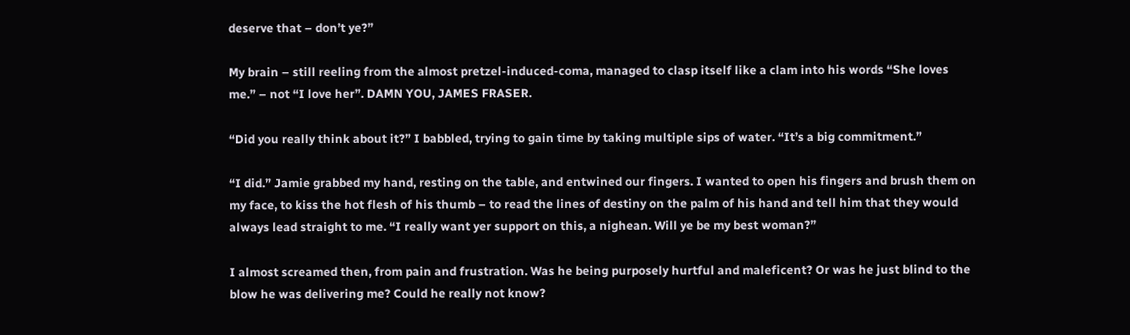deserve that – don’t ye?”

My brain – still reeling from the almost pretzel-induced-coma, managed to clasp itself like a clam into his words “She loves me.” – not “I love her”. DAMN YOU, JAMES FRASER.

“Did you really think about it?” I babbled, trying to gain time by taking multiple sips of water. “It’s a big commitment.”

“I did.” Jamie grabbed my hand, resting on the table, and entwined our fingers. I wanted to open his fingers and brush them on my face, to kiss the hot flesh of his thumb – to read the lines of destiny on the palm of his hand and tell him that they would always lead straight to me. “I really want yer support on this, a nighean. Will ye be my best woman?”

I almost screamed then, from pain and frustration. Was he being purposely hurtful and maleficent? Or was he just blind to the blow he was delivering me? Could he really not know?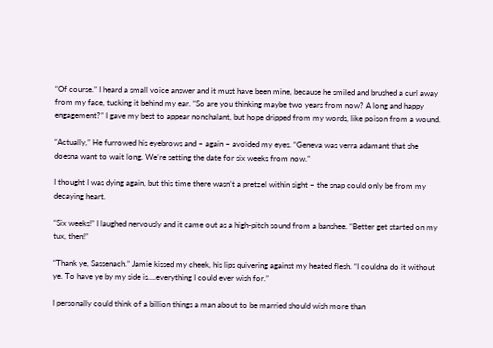“Of course.” I heard a small voice answer and it must have been mine, because he smiled and brushed a curl away from my face, tucking it behind my ear. “So are you thinking maybe two years from now? A long and happy engagement?” I gave my best to appear nonchalant, but hope dripped from my words, like poison from a wound.

“Actually,” He furrowed his eyebrows and – again – avoided my eyes. “Geneva was verra adamant that she doesna want to wait long. We’re setting the date for six weeks from now.”

I thought I was dying again, but this time there wasn’t a pretzel within sight – the snap could only be from my decaying heart.

“Six weeks!” I laughed nervously and it came out as a high-pitch sound from a banshee. “Better get started on my tux, then!”

“Thank ye, Sassenach.” Jamie kissed my cheek, his lips quivering against my heated flesh. “I couldna do it without ye. To have ye by my side is….everything I could ever wish for.”

I personally could think of a billion things a man about to be married should wish more than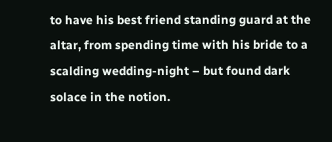to have his best friend standing guard at the altar, from spending time with his bride to a scalding wedding-night – but found dark solace in the notion.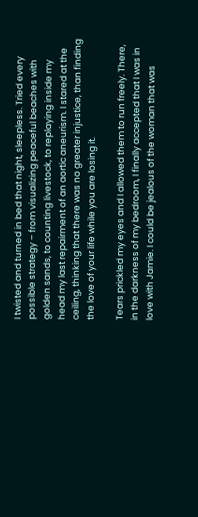I twisted and turned in bed that night, sleepless. Tried every possible strategy – from visualizing peaceful beaches with golden sands, to counting livestock, to replaying inside my head my last repairment of an aortic aneurism. I stared at the ceiling, thinking that there was no greater injustice, than finding the love of your life while you are losing it.

Tears prickled my eyes and I allowed them to run freely. There, in the darkness of my bedroom, I finally accepted that I was in love with Jamie. I could be jealous of the woman that was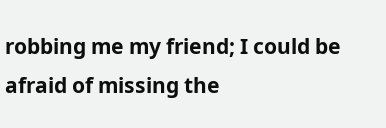robbing me my friend; I could be afraid of missing the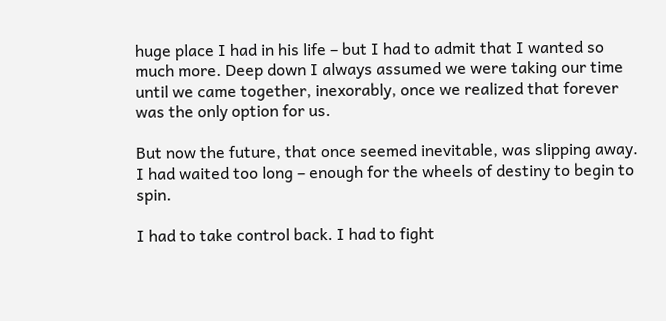huge place I had in his life – but I had to admit that I wanted so much more. Deep down I always assumed we were taking our time until we came together, inexorably, once we realized that forever was the only option for us.

But now the future, that once seemed inevitable, was slipping away. I had waited too long – enough for the wheels of destiny to begin to spin.

I had to take control back. I had to fight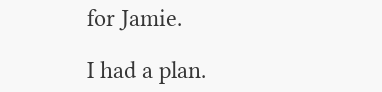for Jamie.

I had a plan.